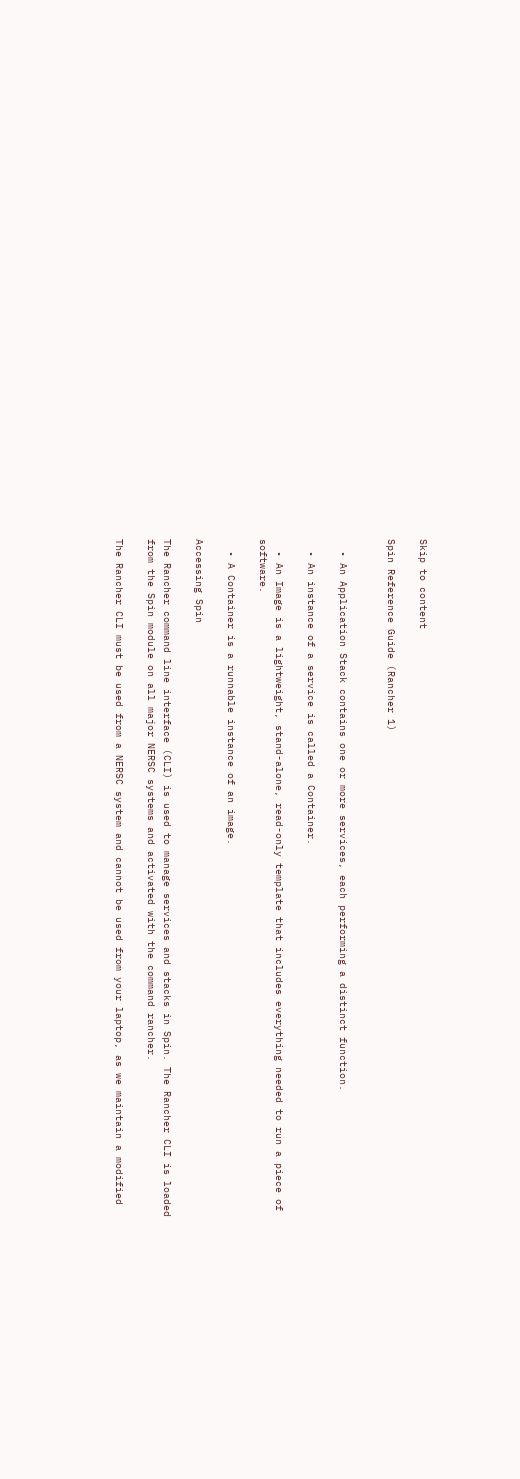Skip to content

Spin Reference Guide (Rancher 1)


  • An Application Stack contains one or more services, each performing a distinct function.

  • An instance of a service is called a Container.

  • An Image is a lightweight, stand-alone, read-only template that includes everything needed to run a piece of software.

  • A Container is a runnable instance of an image.

Accessing Spin

The Rancher command line interface (CLI) is used to manage services and stacks in Spin. The Rancher CLI is loaded from the Spin module on all major NERSC systems and activated with the command rancher.

The Rancher CLI must be used from a NERSC system and cannot be used from your laptop, as we maintain a modified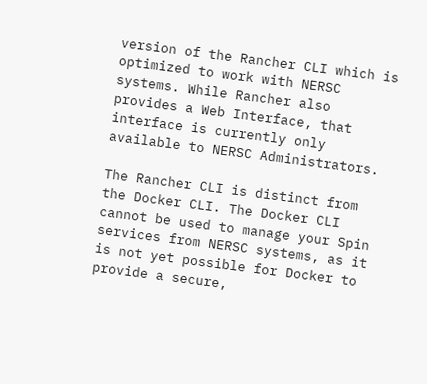version of the Rancher CLI which is optimized to work with NERSC systems. While Rancher also provides a Web Interface, that interface is currently only available to NERSC Administrators.

The Rancher CLI is distinct from the Docker CLI. The Docker CLI cannot be used to manage your Spin services from NERSC systems, as it is not yet possible for Docker to provide a secure,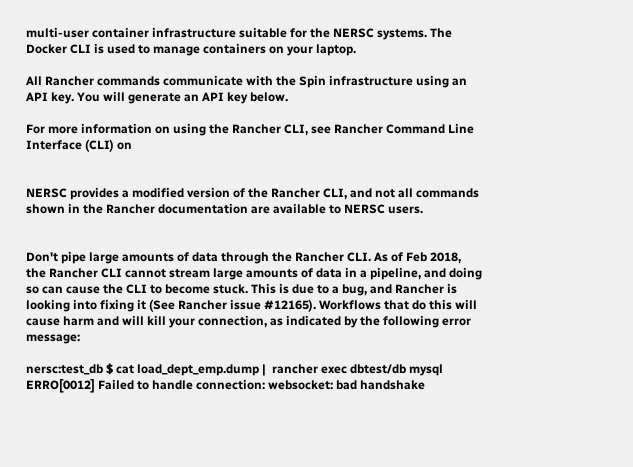multi-user container infrastructure suitable for the NERSC systems. The Docker CLI is used to manage containers on your laptop.

All Rancher commands communicate with the Spin infrastructure using an API key. You will generate an API key below.

For more information on using the Rancher CLI, see Rancher Command Line Interface (CLI) on


NERSC provides a modified version of the Rancher CLI, and not all commands shown in the Rancher documentation are available to NERSC users.


Don't pipe large amounts of data through the Rancher CLI. As of Feb 2018, the Rancher CLI cannot stream large amounts of data in a pipeline, and doing so can cause the CLI to become stuck. This is due to a bug, and Rancher is looking into fixing it (See Rancher issue #12165). Workflows that do this will cause harm and will kill your connection, as indicated by the following error message:

nersc:test_db $ cat load_dept_emp.dump |  rancher exec dbtest/db mysql
ERRO[0012] Failed to handle connection: websocket: bad handshake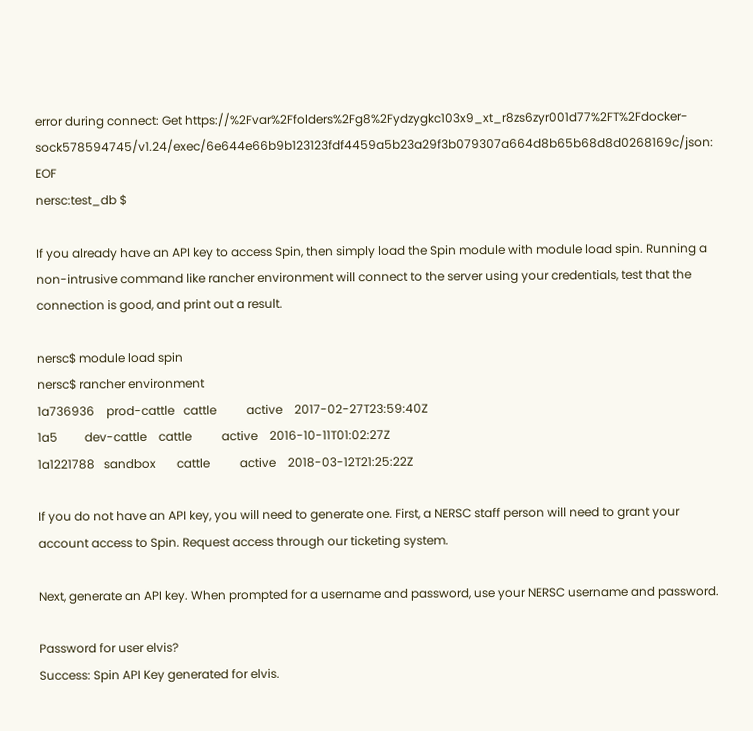error during connect: Get https://%2Fvar%2Ffolders%2Fg8%2Fydzygkc103x9_xt_r8zs6zyr001d77%2FT%2Fdocker-sock578594745/v1.24/exec/6e644e66b9b123123fdf4459a5b23a29f3b079307a664d8b65b68d8d0268169c/json: EOF
nersc:test_db $

If you already have an API key to access Spin, then simply load the Spin module with module load spin. Running a non-intrusive command like rancher environment will connect to the server using your credentials, test that the connection is good, and print out a result.

nersc$ module load spin
nersc$ rancher environment
1a736936    prod-cattle   cattle          active    2017-02-27T23:59:40Z
1a5         dev-cattle    cattle          active    2016-10-11T01:02:27Z
1a1221788   sandbox       cattle          active    2018-03-12T21:25:22Z

If you do not have an API key, you will need to generate one. First, a NERSC staff person will need to grant your account access to Spin. Request access through our ticketing system.

Next, generate an API key. When prompted for a username and password, use your NERSC username and password.

Password for user elvis?
Success: Spin API Key generated for elvis.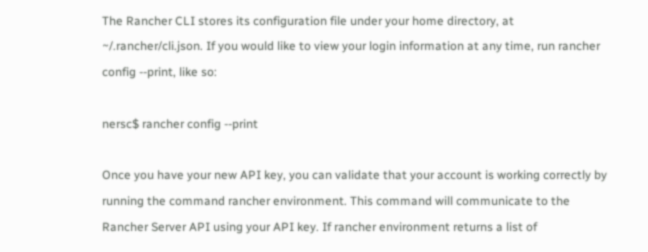The Rancher CLI stores its configuration file under your home directory, at ~/.rancher/cli.json. If you would like to view your login information at any time, run rancher config --print, like so:

nersc$ rancher config --print

Once you have your new API key, you can validate that your account is working correctly by running the command rancher environment. This command will communicate to the Rancher Server API using your API key. If rancher environment returns a list of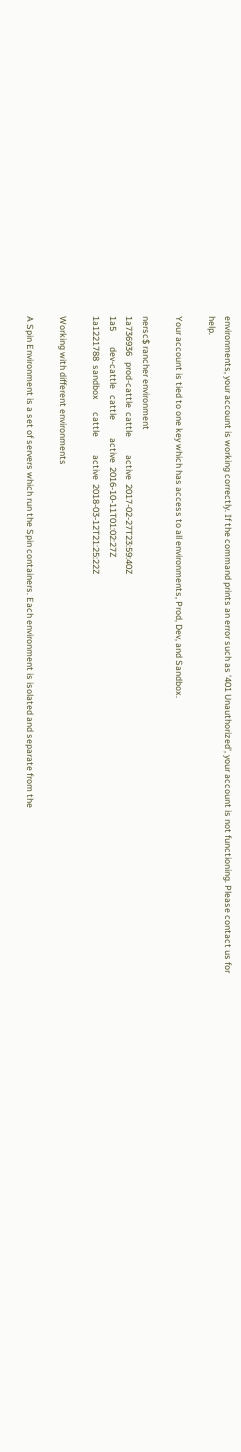environments, your account is working correctly. If the command prints an error such as '401 Unauthorized', your account is not functioning. Please contact us for help.

Your account is tied to one key which has access to all environments, Prod, Dev, and Sandbox.

nersc$ rancher environment
1a736936   prod-cattle  cattle         active  2017-02-27T23:59:40Z
1a5        dev-cattle   cattle         active  2016-10-11T01:02:27Z
1a1221788  sandbox      cattle         active  2018-03-12T21:25:22Z

Working with different environments

A Spin Environment is a set of servers which run the Spin containers. Each environment is isolated and separate from the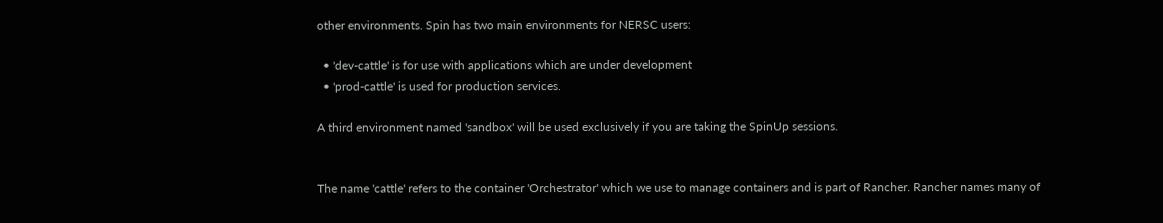other environments. Spin has two main environments for NERSC users:

  • 'dev-cattle' is for use with applications which are under development
  • 'prod-cattle' is used for production services.

A third environment named 'sandbox' will be used exclusively if you are taking the SpinUp sessions.


The name 'cattle' refers to the container 'Orchestrator' which we use to manage containers and is part of Rancher. Rancher names many of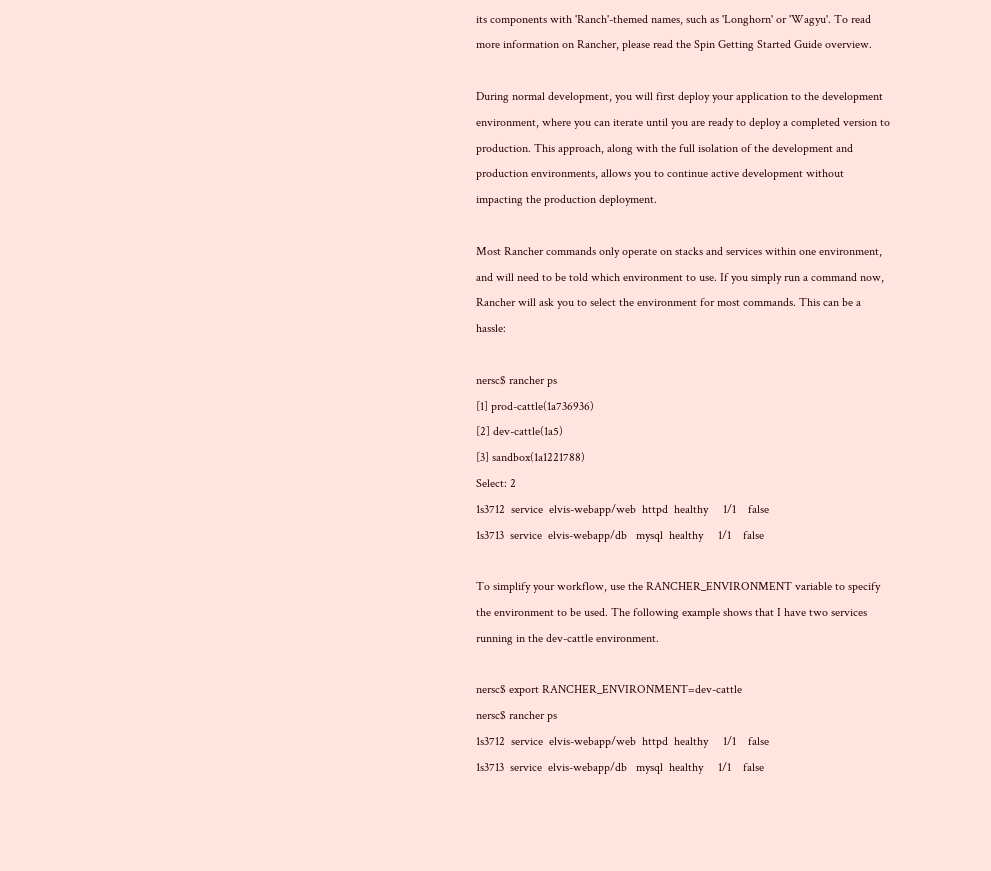its components with 'Ranch'-themed names, such as 'Longhorn' or 'Wagyu'. To read more information on Rancher, please read the Spin Getting Started Guide overview.

During normal development, you will first deploy your application to the development environment, where you can iterate until you are ready to deploy a completed version to production. This approach, along with the full isolation of the development and production environments, allows you to continue active development without impacting the production deployment.

Most Rancher commands only operate on stacks and services within one environment, and will need to be told which environment to use. If you simply run a command now, Rancher will ask you to select the environment for most commands. This can be a hassle:

nersc$ rancher ps
[1] prod-cattle(1a736936)
[2] dev-cattle(1a5)
[3] sandbox(1a1221788)
Select: 2
1s3712  service  elvis-webapp/web  httpd  healthy     1/1    false
1s3713  service  elvis-webapp/db   mysql  healthy     1/1    false

To simplify your workflow, use the RANCHER_ENVIRONMENT variable to specify the environment to be used. The following example shows that I have two services running in the dev-cattle environment.

nersc$ export RANCHER_ENVIRONMENT=dev-cattle
nersc$ rancher ps
1s3712  service  elvis-webapp/web  httpd  healthy     1/1    false
1s3713  service  elvis-webapp/db   mysql  healthy     1/1    false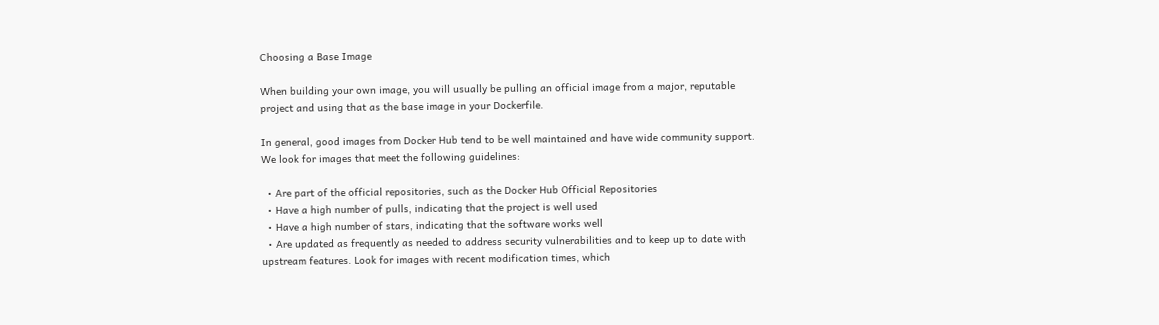Choosing a Base Image

When building your own image, you will usually be pulling an official image from a major, reputable project and using that as the base image in your Dockerfile.

In general, good images from Docker Hub tend to be well maintained and have wide community support. We look for images that meet the following guidelines:

  • Are part of the official repositories, such as the Docker Hub Official Repositories
  • Have a high number of pulls, indicating that the project is well used
  • Have a high number of stars, indicating that the software works well
  • Are updated as frequently as needed to address security vulnerabilities and to keep up to date with upstream features. Look for images with recent modification times, which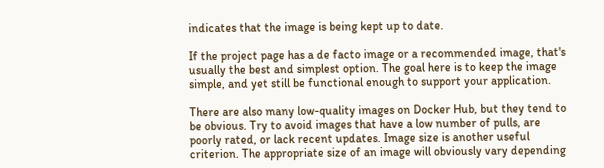indicates that the image is being kept up to date.

If the project page has a de facto image or a recommended image, that's usually the best and simplest option. The goal here is to keep the image simple, and yet still be functional enough to support your application.

There are also many low-quality images on Docker Hub, but they tend to be obvious. Try to avoid images that have a low number of pulls, are poorly rated, or lack recent updates. Image size is another useful criterion. The appropriate size of an image will obviously vary depending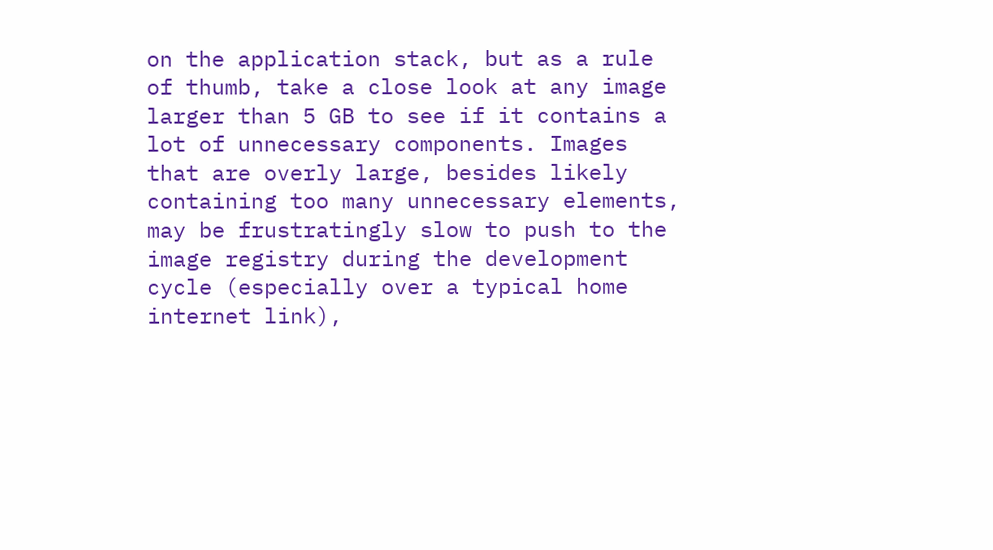on the application stack, but as a rule of thumb, take a close look at any image larger than 5 GB to see if it contains a lot of unnecessary components. Images that are overly large, besides likely containing too many unnecessary elements, may be frustratingly slow to push to the image registry during the development cycle (especially over a typical home internet link),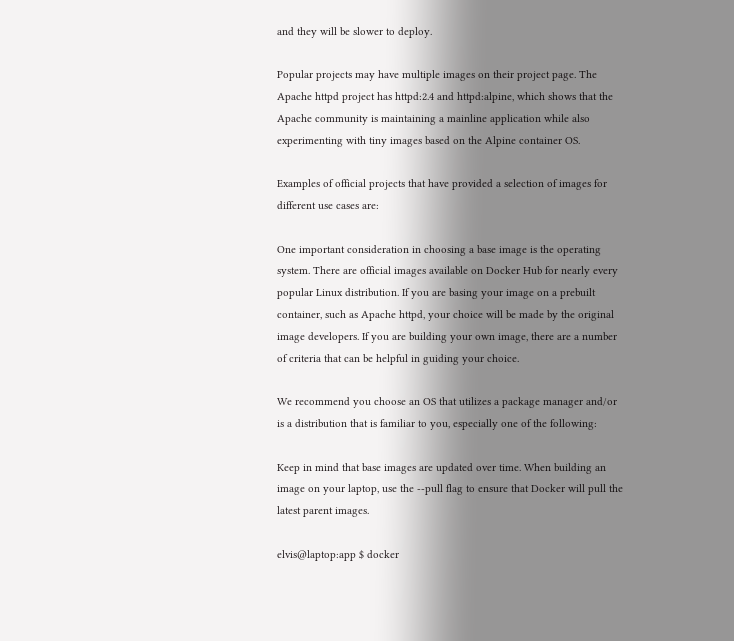and they will be slower to deploy.

Popular projects may have multiple images on their project page. The Apache httpd project has httpd:2.4 and httpd:alpine, which shows that the Apache community is maintaining a mainline application while also experimenting with tiny images based on the Alpine container OS.

Examples of official projects that have provided a selection of images for different use cases are:

One important consideration in choosing a base image is the operating system. There are official images available on Docker Hub for nearly every popular Linux distribution. If you are basing your image on a prebuilt container, such as Apache httpd, your choice will be made by the original image developers. If you are building your own image, there are a number of criteria that can be helpful in guiding your choice.

We recommend you choose an OS that utilizes a package manager and/or is a distribution that is familiar to you, especially one of the following:

Keep in mind that base images are updated over time. When building an image on your laptop, use the --pull flag to ensure that Docker will pull the latest parent images.

elvis@laptop:app $ docker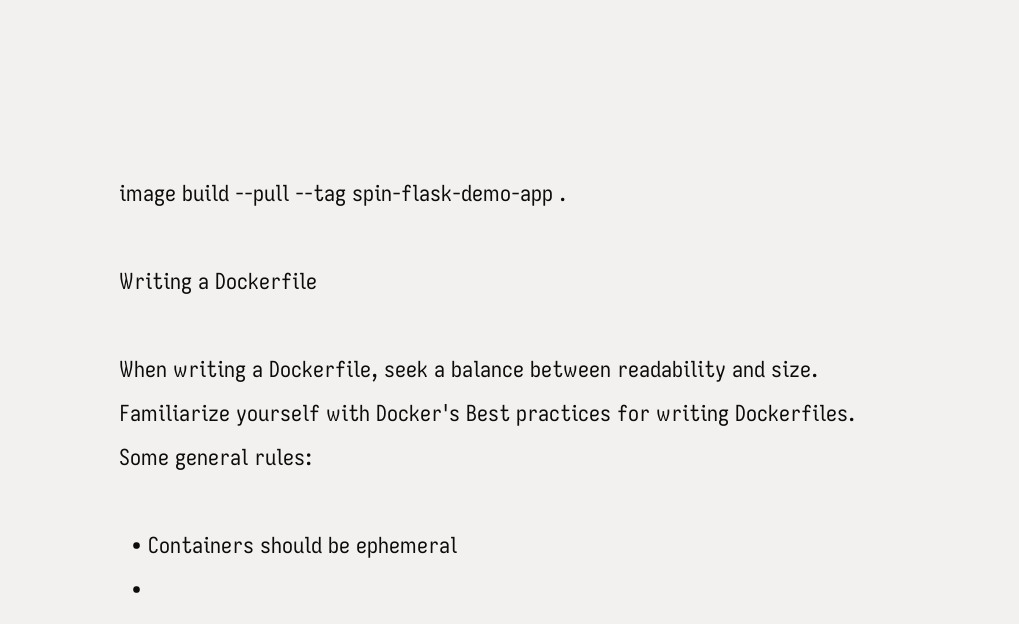image build --pull --tag spin-flask-demo-app .

Writing a Dockerfile

When writing a Dockerfile, seek a balance between readability and size. Familiarize yourself with Docker's Best practices for writing Dockerfiles. Some general rules:

  • Containers should be ephemeral
  •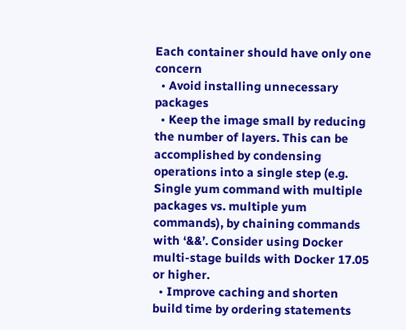Each container should have only one concern
  • Avoid installing unnecessary packages
  • Keep the image small by reducing the number of layers. This can be accomplished by condensing operations into a single step (e.g. Single yum command with multiple packages vs. multiple yum commands), by chaining commands with ‘&&’. Consider using Docker multi-stage builds with Docker 17.05 or higher.
  • Improve caching and shorten build time by ordering statements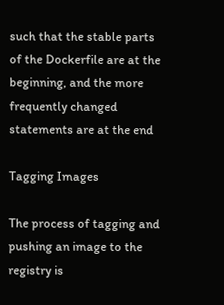such that the stable parts of the Dockerfile are at the beginning, and the more frequently changed statements are at the end

Tagging Images

The process of tagging and pushing an image to the registry is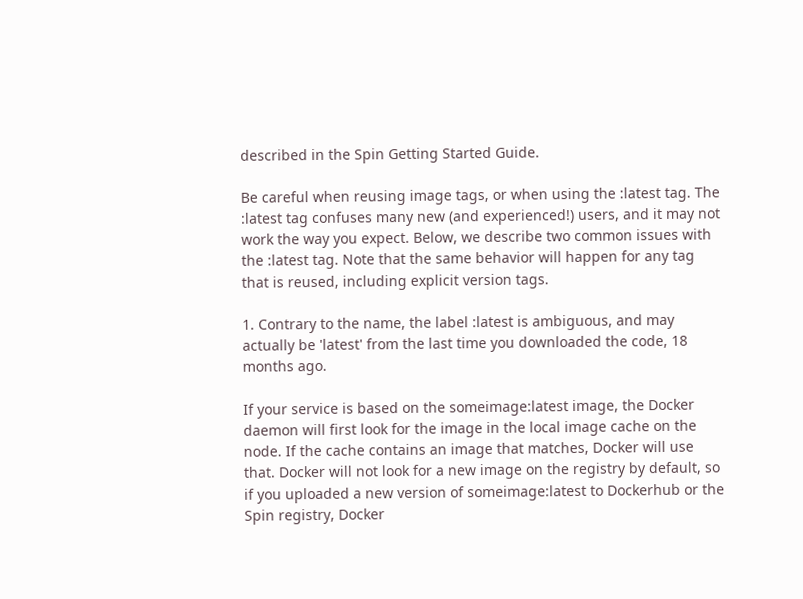described in the Spin Getting Started Guide.

Be careful when reusing image tags, or when using the :latest tag. The :latest tag confuses many new (and experienced!) users, and it may not work the way you expect. Below, we describe two common issues with the :latest tag. Note that the same behavior will happen for any tag that is reused, including explicit version tags.

1. Contrary to the name, the label :latest is ambiguous, and may actually be 'latest' from the last time you downloaded the code, 18 months ago.

If your service is based on the someimage:latest image, the Docker daemon will first look for the image in the local image cache on the node. If the cache contains an image that matches, Docker will use that. Docker will not look for a new image on the registry by default, so if you uploaded a new version of someimage:latest to Dockerhub or the Spin registry, Docker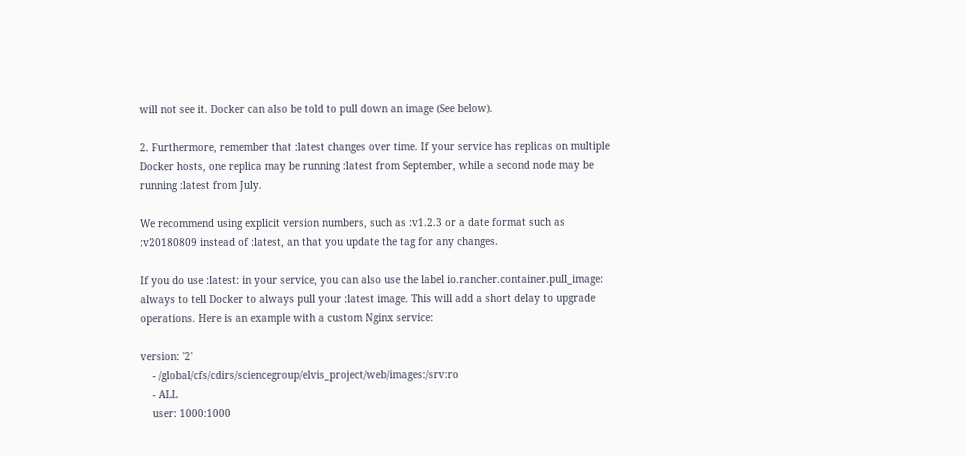will not see it. Docker can also be told to pull down an image (See below).

2. Furthermore, remember that :latest changes over time. If your service has replicas on multiple Docker hosts, one replica may be running :latest from September, while a second node may be running :latest from July.

We recommend using explicit version numbers, such as :v1.2.3 or a date format such as :v20180809 instead of :latest, an that you update the tag for any changes.

If you do use :latest: in your service, you can also use the label io.rancher.container.pull_image: always to tell Docker to always pull your :latest image. This will add a short delay to upgrade operations. Here is an example with a custom Nginx service:

version: '2'
    - /global/cfs/cdirs/sciencegroup/elvis_project/web/images:/srv:ro
    - ALL
    user: 1000:1000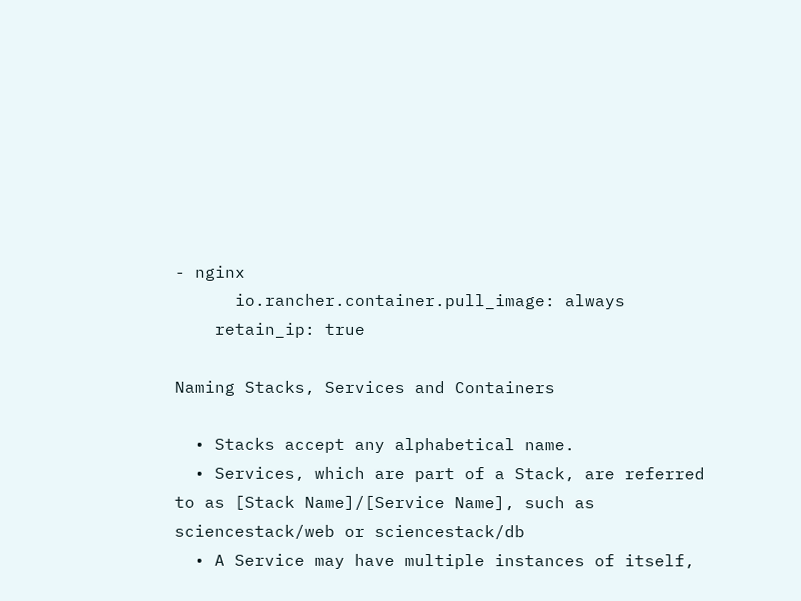- nginx
      io.rancher.container.pull_image: always
    retain_ip: true

Naming Stacks, Services and Containers

  • Stacks accept any alphabetical name.
  • Services, which are part of a Stack, are referred to as [Stack Name]/[Service Name], such as sciencestack/web or sciencestack/db
  • A Service may have multiple instances of itself,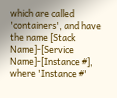which are called 'containers', and have the name [Stack Name]-[Service Name]-[Instance #], where 'Instance #'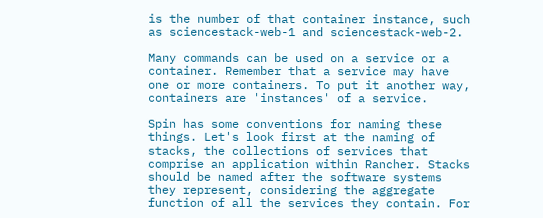is the number of that container instance, such as sciencestack-web-1 and sciencestack-web-2.

Many commands can be used on a service or a container. Remember that a service may have one or more containers. To put it another way, containers are 'instances' of a service.

Spin has some conventions for naming these things. Let's look first at the naming of stacks, the collections of services that comprise an application within Rancher. Stacks should be named after the software systems they represent, considering the aggregate function of all the services they contain. For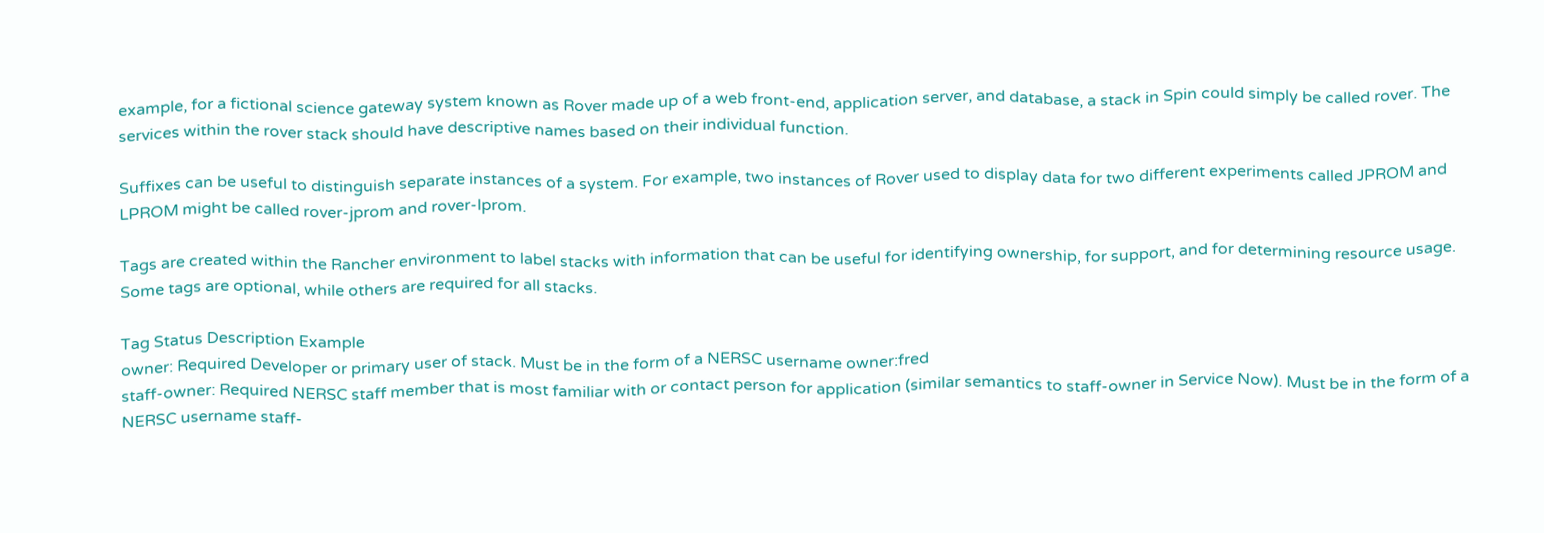example, for a fictional science gateway system known as Rover made up of a web front-end, application server, and database, a stack in Spin could simply be called rover. The services within the rover stack should have descriptive names based on their individual function.

Suffixes can be useful to distinguish separate instances of a system. For example, two instances of Rover used to display data for two different experiments called JPROM and LPROM might be called rover-jprom and rover-lprom.

Tags are created within the Rancher environment to label stacks with information that can be useful for identifying ownership, for support, and for determining resource usage. Some tags are optional, while others are required for all stacks.

Tag Status Description Example
owner: Required Developer or primary user of stack. Must be in the form of a NERSC username owner:fred
staff-owner: Required NERSC staff member that is most familiar with or contact person for application (similar semantics to staff-owner in Service Now). Must be in the form of a NERSC username staff-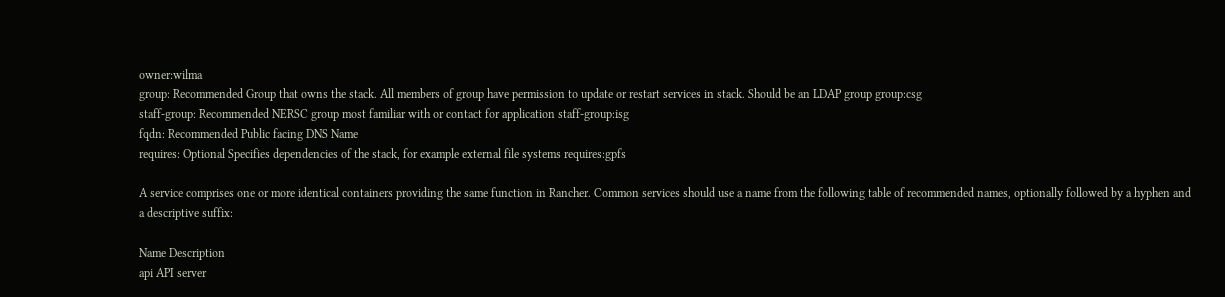owner:wilma
group: Recommended Group that owns the stack. All members of group have permission to update or restart services in stack. Should be an LDAP group group:csg
staff-group: Recommended NERSC group most familiar with or contact for application staff-group:isg
fqdn: Recommended Public facing DNS Name
requires: Optional Specifies dependencies of the stack, for example external file systems requires:gpfs

A service comprises one or more identical containers providing the same function in Rancher. Common services should use a name from the following table of recommended names, optionally followed by a hyphen and a descriptive suffix:

Name Description
api API server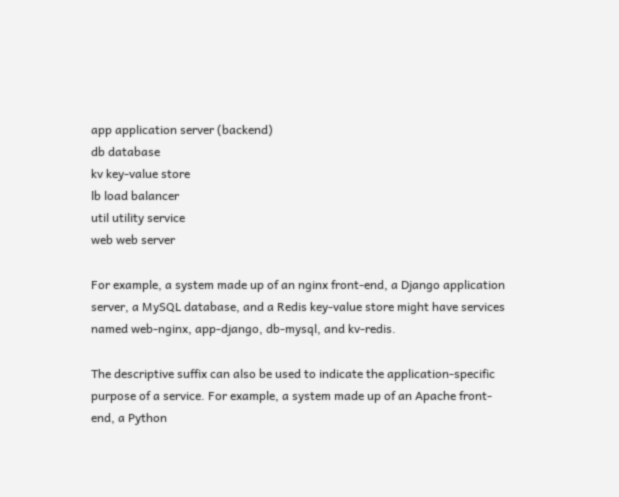app application server (backend)
db database
kv key-value store
lb load balancer
util utility service
web web server

For example, a system made up of an nginx front-end, a Django application server, a MySQL database, and a Redis key-value store might have services named web-nginx, app-django, db-mysql, and kv-redis.

The descriptive suffix can also be used to indicate the application-specific purpose of a service. For example, a system made up of an Apache front-end, a Python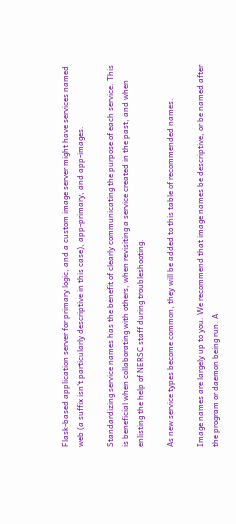Flask-based application server for primary logic, and a custom image server might have services named web (a suffix isn't particularly descriptive in this case), app-primary, and app-images.

Standardizing service names has the benefit of clearly communicating the purpose of each service. This is beneficial when collaborating with others, when revisiting a service created in the past, and when enlisting the help of NERSC staff during troubleshooting.

As new service types become common, they will be added to this table of recommended names.

Image names are largely up to you. We recommend that image names be descriptive, or be named after the program or daemon being run. A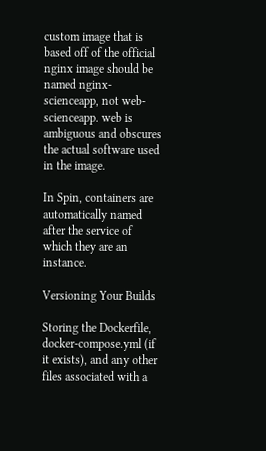custom image that is based off of the official nginx image should be named nginx-scienceapp, not web-scienceapp. web is ambiguous and obscures the actual software used in the image.

In Spin, containers are automatically named after the service of which they are an instance.

Versioning Your Builds

Storing the Dockerfile, docker-compose.yml (if it exists), and any other files associated with a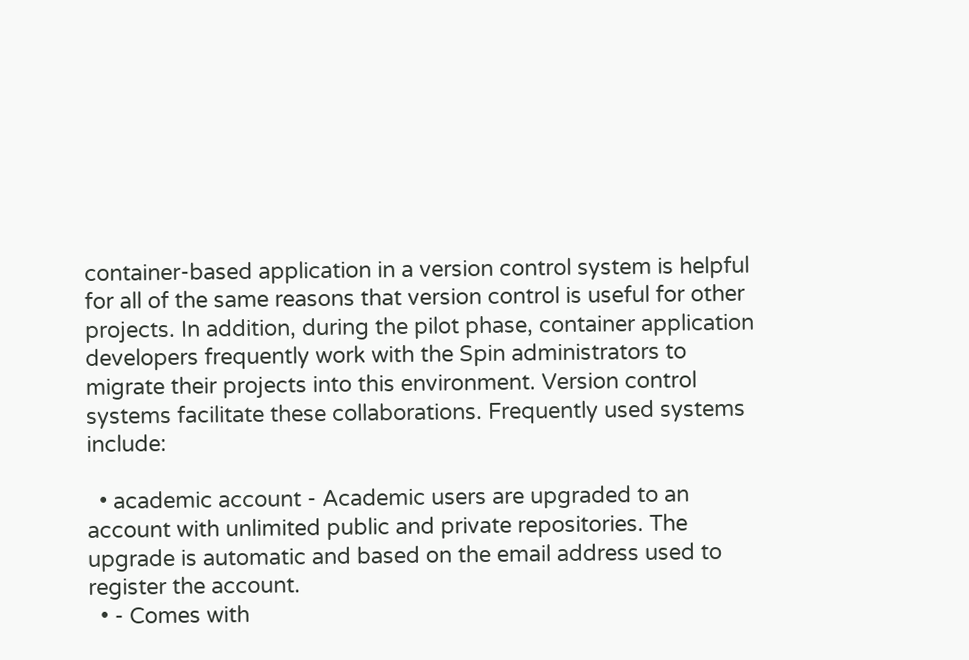container-based application in a version control system is helpful for all of the same reasons that version control is useful for other projects. In addition, during the pilot phase, container application developers frequently work with the Spin administrators to migrate their projects into this environment. Version control systems facilitate these collaborations. Frequently used systems include:

  • academic account - Academic users are upgraded to an account with unlimited public and private repositories. The upgrade is automatic and based on the email address used to register the account.
  • - Comes with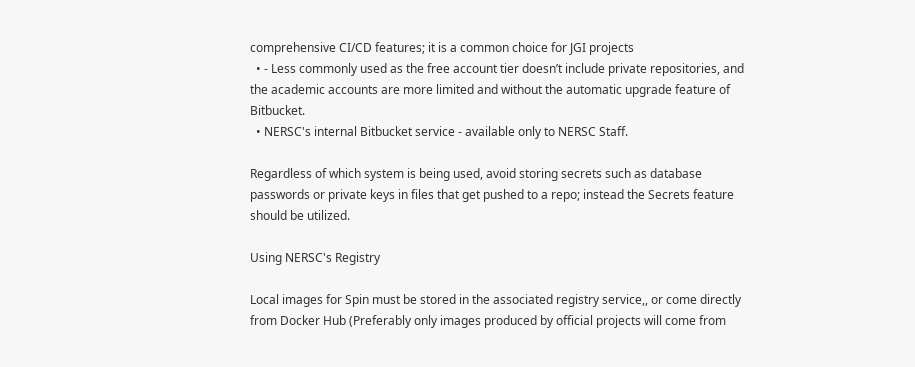comprehensive CI/CD features; it is a common choice for JGI projects
  • - Less commonly used as the free account tier doesn’t include private repositories, and the academic accounts are more limited and without the automatic upgrade feature of Bitbucket.
  • NERSC's internal Bitbucket service - available only to NERSC Staff.

Regardless of which system is being used, avoid storing secrets such as database passwords or private keys in files that get pushed to a repo; instead the Secrets feature should be utilized.

Using NERSC's Registry

Local images for Spin must be stored in the associated registry service,, or come directly from Docker Hub (Preferably only images produced by official projects will come from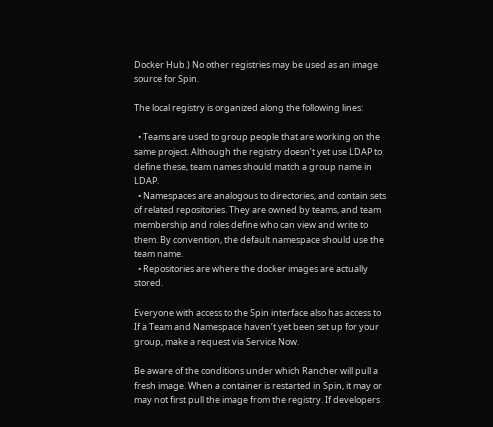Docker Hub.) No other registries may be used as an image source for Spin.

The local registry is organized along the following lines:

  • Teams are used to group people that are working on the same project. Although the registry doesn’t yet use LDAP to define these, team names should match a group name in LDAP.
  • Namespaces are analogous to directories, and contain sets of related repositories. They are owned by teams, and team membership and roles define who can view and write to them. By convention, the default namespace should use the team name.
  • Repositories are where the docker images are actually stored.

Everyone with access to the Spin interface also has access to If a Team and Namespace haven’t yet been set up for your group, make a request via Service Now.

Be aware of the conditions under which Rancher will pull a fresh image. When a container is restarted in Spin, it may or may not first pull the image from the registry. If developers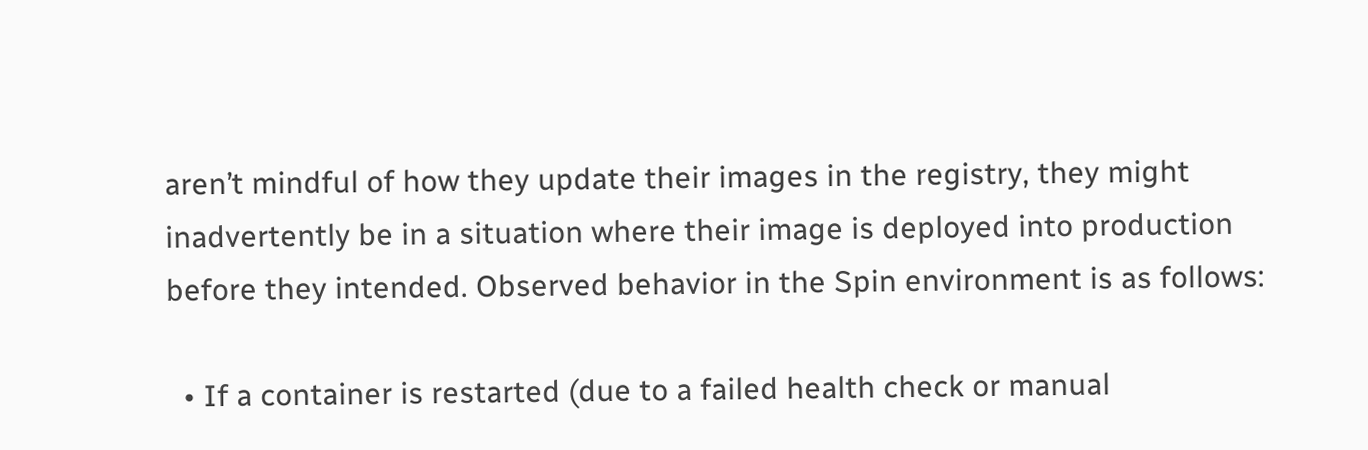aren’t mindful of how they update their images in the registry, they might inadvertently be in a situation where their image is deployed into production before they intended. Observed behavior in the Spin environment is as follows:

  • If a container is restarted (due to a failed health check or manual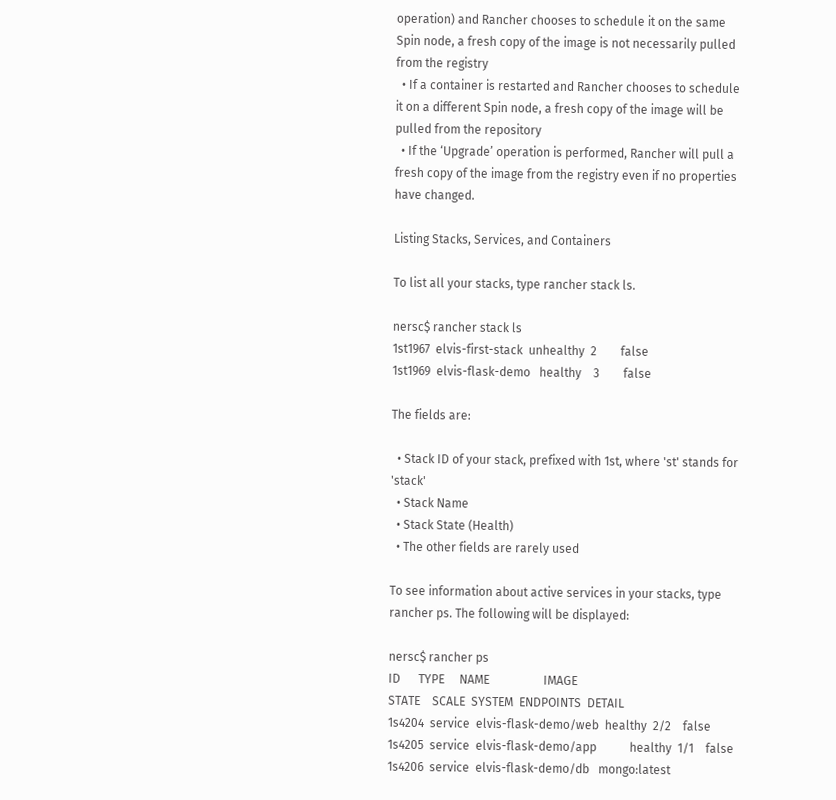operation) and Rancher chooses to schedule it on the same Spin node, a fresh copy of the image is not necessarily pulled from the registry
  • If a container is restarted and Rancher chooses to schedule it on a different Spin node, a fresh copy of the image will be pulled from the repository
  • If the ‘Upgrade’ operation is performed, Rancher will pull a fresh copy of the image from the registry even if no properties have changed.

Listing Stacks, Services, and Containers

To list all your stacks, type rancher stack ls.

nersc$ rancher stack ls
1st1967  elvis-first-stack  unhealthy  2        false
1st1969  elvis-flask-demo   healthy    3        false

The fields are:

  • Stack ID of your stack, prefixed with 1st, where 'st' stands for 'stack'
  • Stack Name
  • Stack State (Health)
  • The other fields are rarely used

To see information about active services in your stacks, type rancher ps. The following will be displayed:

nersc$ rancher ps
ID      TYPE     NAME                  IMAGE                                                          STATE    SCALE  SYSTEM  ENDPOINTS  DETAIL
1s4204  service  elvis-flask-demo/web  healthy  2/2    false
1s4205  service  elvis-flask-demo/app           healthy  1/1    false
1s4206  service  elvis-flask-demo/db   mongo:latest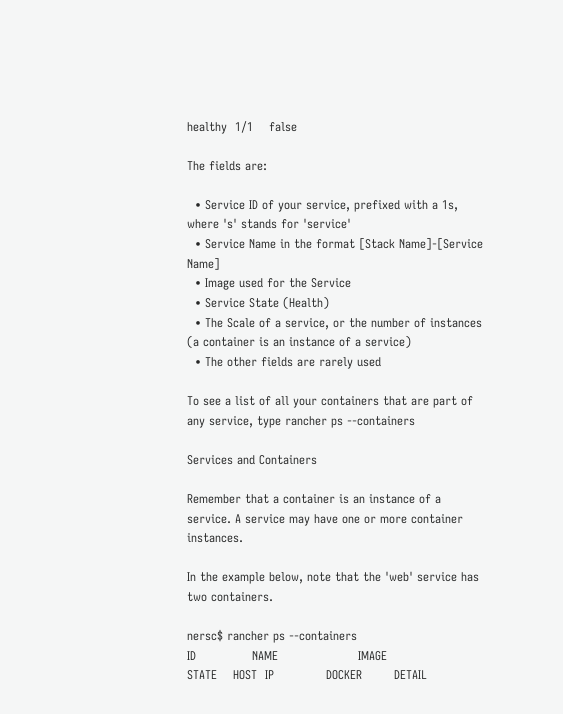healthy  1/1    false

The fields are:

  • Service ID of your service, prefixed with a 1s, where 's' stands for 'service'
  • Service Name in the format [Stack Name]-[Service Name]
  • Image used for the Service
  • Service State (Health)
  • The Scale of a service, or the number of instances (a container is an instance of a service)
  • The other fields are rarely used

To see a list of all your containers that are part of any service, type rancher ps --containers

Services and Containers

Remember that a container is an instance of a service. A service may have one or more container instances.

In the example below, note that the 'web' service has two containers.

nersc$ rancher ps --containers
ID              NAME                    IMAGE                                                          STATE    HOST  IP             DOCKER        DETAIL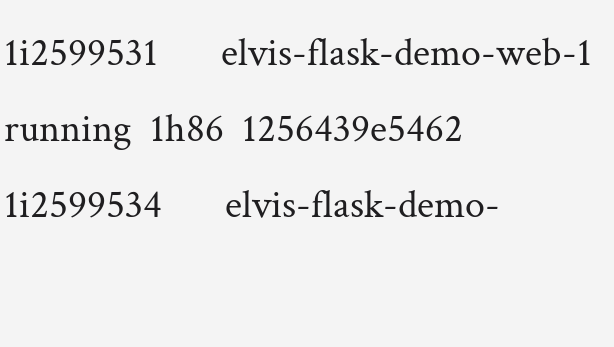1i2599531       elvis-flask-demo-web-1  running  1h86  1256439e5462
1i2599534       elvis-flask-demo-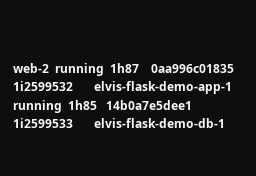web-2  running  1h87    0aa996c01835
1i2599532       elvis-flask-demo-app-1           running  1h85   14b0a7e5dee1
1i2599533       elvis-flask-demo-db-1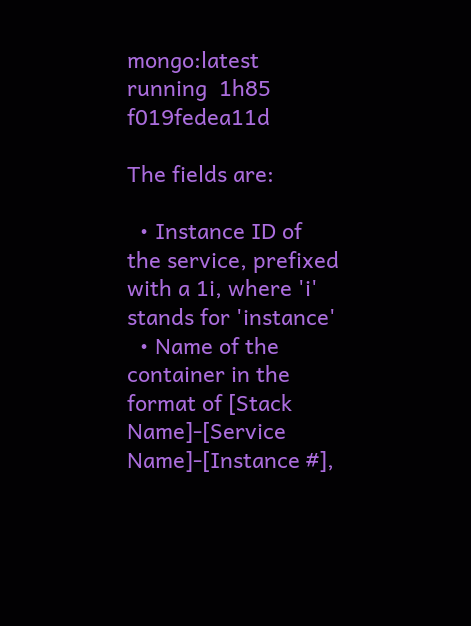mongo:latest                                                   running  1h85   f019fedea11d

The fields are:

  • Instance ID of the service, prefixed with a 1i, where 'i' stands for 'instance'
  • Name of the container in the format of [Stack Name]-[Service Name]-[Instance #],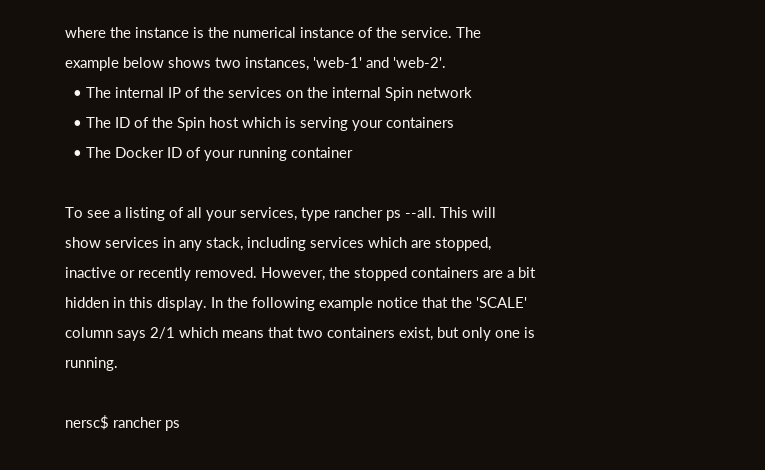where the instance is the numerical instance of the service. The example below shows two instances, 'web-1' and 'web-2'.
  • The internal IP of the services on the internal Spin network
  • The ID of the Spin host which is serving your containers
  • The Docker ID of your running container

To see a listing of all your services, type rancher ps --all. This will show services in any stack, including services which are stopped, inactive or recently removed. However, the stopped containers are a bit hidden in this display. In the following example notice that the 'SCALE' column says 2/1 which means that two containers exist, but only one is running.

nersc$ rancher ps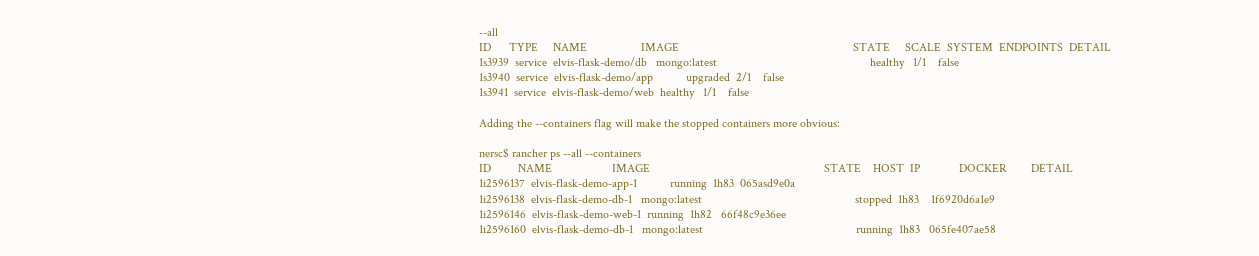--all
ID      TYPE     NAME                  IMAGE                                                          STATE     SCALE  SYSTEM  ENDPOINTS  DETAIL
1s3939  service  elvis-flask-demo/db   mongo:latest                                                   healthy   1/1    false
1s3940  service  elvis-flask-demo/app           upgraded  2/1    false
1s3941  service  elvis-flask-demo/web  healthy   1/1    false

Adding the --containers flag will make the stopped containers more obvious:

nersc$ rancher ps --all --containers
ID         NAME                    IMAGE                                                          STATE    HOST  IP             DOCKER        DETAIL
1i2596137  elvis-flask-demo-app-1           running  1h83  065asd9e0a
1i2596138  elvis-flask-demo-db-1   mongo:latest                                                   stopped  1h83    1f6920d6a1e9
1i2596146  elvis-flask-demo-web-1  running  1h82   66f48c9e36ee
1i2596160  elvis-flask-demo-db-1   mongo:latest                                                   running  1h83   065fe407ae58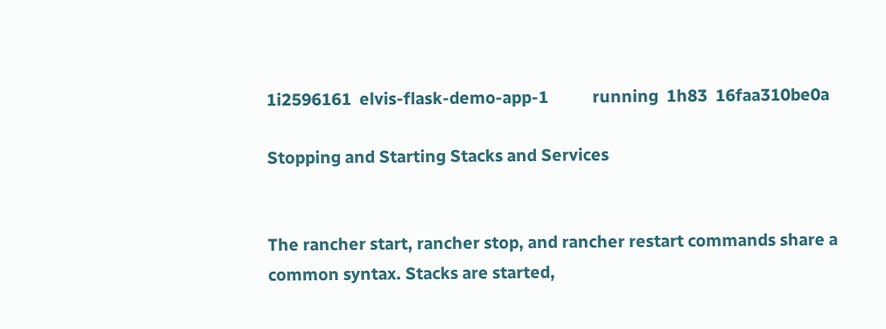1i2596161  elvis-flask-demo-app-1           running  1h83  16faa310be0a

Stopping and Starting Stacks and Services


The rancher start, rancher stop, and rancher restart commands share a common syntax. Stacks are started,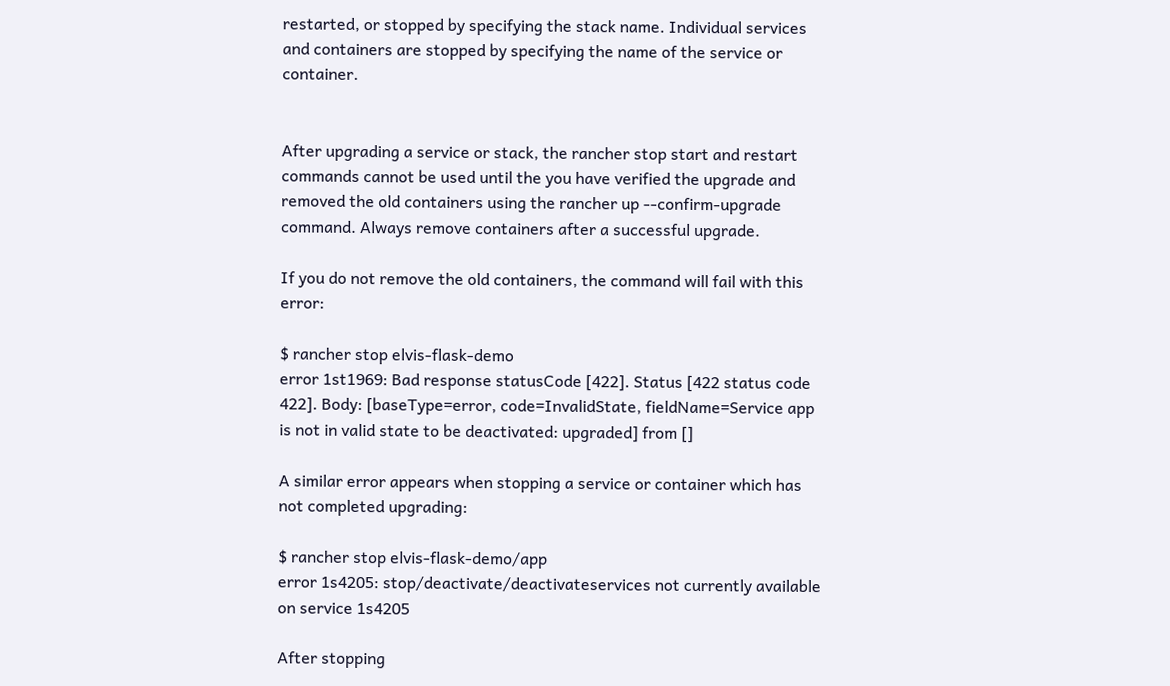restarted, or stopped by specifying the stack name. Individual services and containers are stopped by specifying the name of the service or container.


After upgrading a service or stack, the rancher stop start and restart commands cannot be used until the you have verified the upgrade and removed the old containers using the rancher up --confirm-upgrade command. Always remove containers after a successful upgrade.

If you do not remove the old containers, the command will fail with this error:

$ rancher stop elvis-flask-demo
error 1st1969: Bad response statusCode [422]. Status [422 status code 422]. Body: [baseType=error, code=InvalidState, fieldName=Service app is not in valid state to be deactivated: upgraded] from []

A similar error appears when stopping a service or container which has not completed upgrading:

$ rancher stop elvis-flask-demo/app
error 1s4205: stop/deactivate/deactivateservices not currently available on service 1s4205

After stopping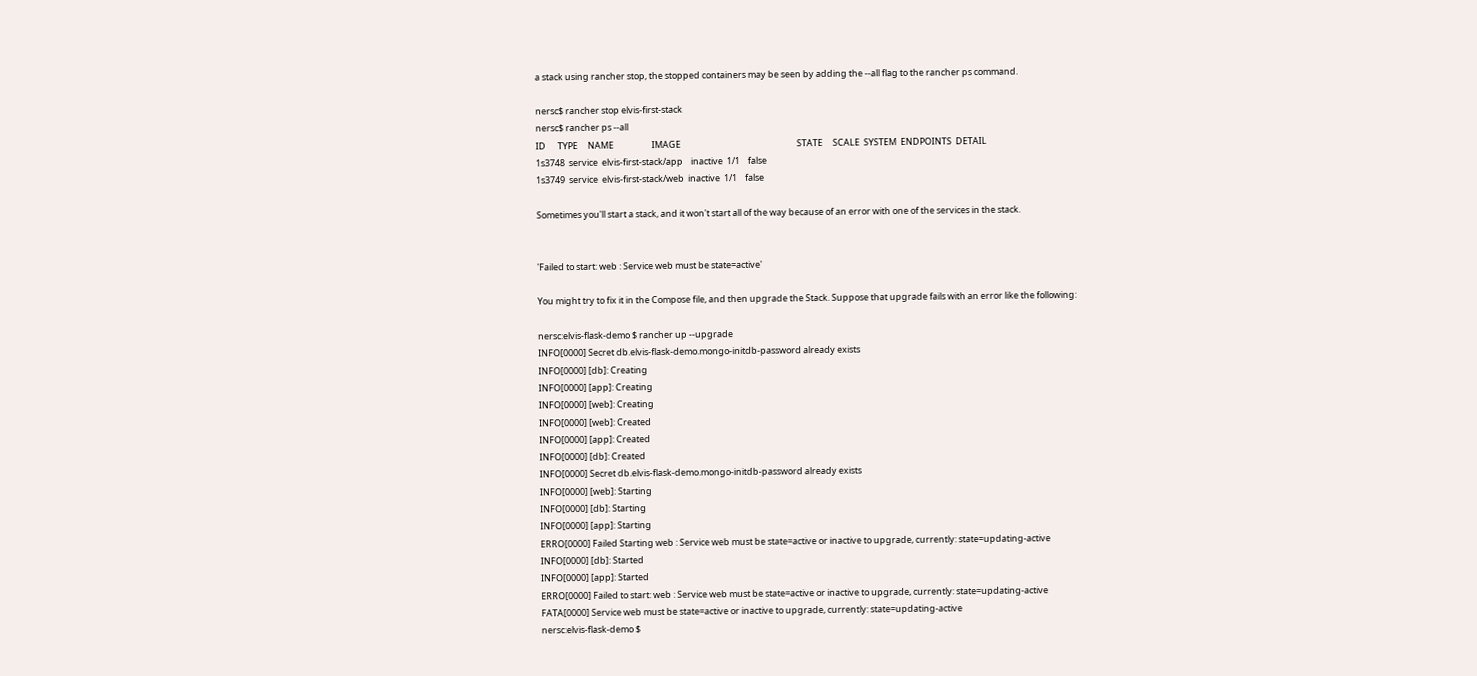a stack using rancher stop, the stopped containers may be seen by adding the --all flag to the rancher ps command.

nersc$ rancher stop elvis-first-stack
nersc$ rancher ps --all
ID      TYPE     NAME                   IMAGE                                                          STATE     SCALE  SYSTEM  ENDPOINTS  DETAIL
1s3748  service  elvis-first-stack/app    inactive  1/1    false
1s3749  service  elvis-first-stack/web  inactive  1/1    false

Sometimes you'll start a stack, and it won't start all of the way because of an error with one of the services in the stack.


'Failed to start: web : Service web must be state=active'

You might try to fix it in the Compose file, and then upgrade the Stack. Suppose that upgrade fails with an error like the following:

nersc:elvis-flask-demo $ rancher up --upgrade
INFO[0000] Secret db.elvis-flask-demo.mongo-initdb-password already exists
INFO[0000] [db]: Creating
INFO[0000] [app]: Creating
INFO[0000] [web]: Creating
INFO[0000] [web]: Created
INFO[0000] [app]: Created
INFO[0000] [db]: Created
INFO[0000] Secret db.elvis-flask-demo.mongo-initdb-password already exists
INFO[0000] [web]: Starting
INFO[0000] [db]: Starting
INFO[0000] [app]: Starting
ERRO[0000] Failed Starting web : Service web must be state=active or inactive to upgrade, currently: state=updating-active
INFO[0000] [db]: Started
INFO[0000] [app]: Started
ERRO[0000] Failed to start: web : Service web must be state=active or inactive to upgrade, currently: state=updating-active
FATA[0000] Service web must be state=active or inactive to upgrade, currently: state=updating-active
nersc:elvis-flask-demo $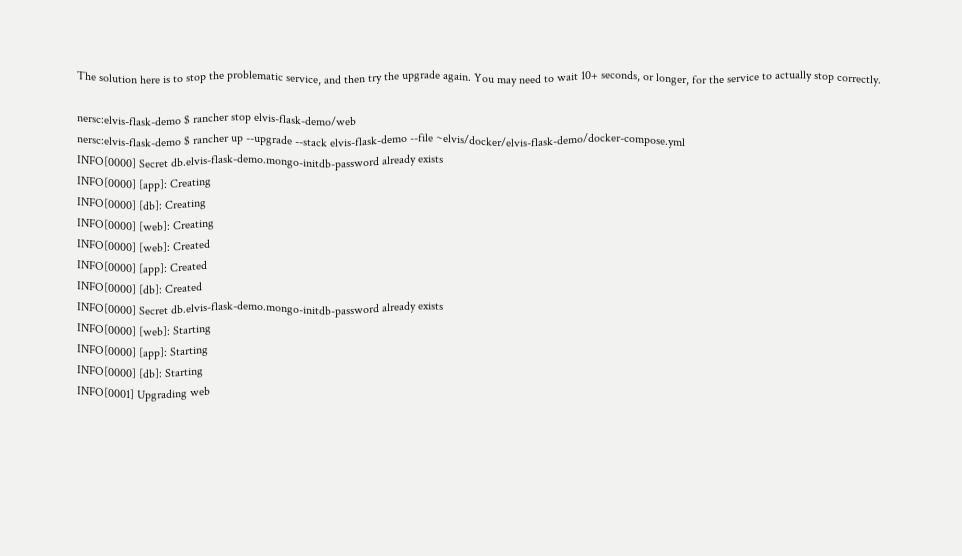The solution here is to stop the problematic service, and then try the upgrade again. You may need to wait 10+ seconds, or longer, for the service to actually stop correctly.

nersc:elvis-flask-demo $ rancher stop elvis-flask-demo/web
nersc:elvis-flask-demo $ rancher up --upgrade --stack elvis-flask-demo --file ~elvis/docker/elvis-flask-demo/docker-compose.yml
INFO[0000] Secret db.elvis-flask-demo.mongo-initdb-password already exists
INFO[0000] [app]: Creating
INFO[0000] [db]: Creating
INFO[0000] [web]: Creating
INFO[0000] [web]: Created
INFO[0000] [app]: Created
INFO[0000] [db]: Created
INFO[0000] Secret db.elvis-flask-demo.mongo-initdb-password already exists
INFO[0000] [web]: Starting
INFO[0000] [app]: Starting
INFO[0000] [db]: Starting
INFO[0001] Upgrading web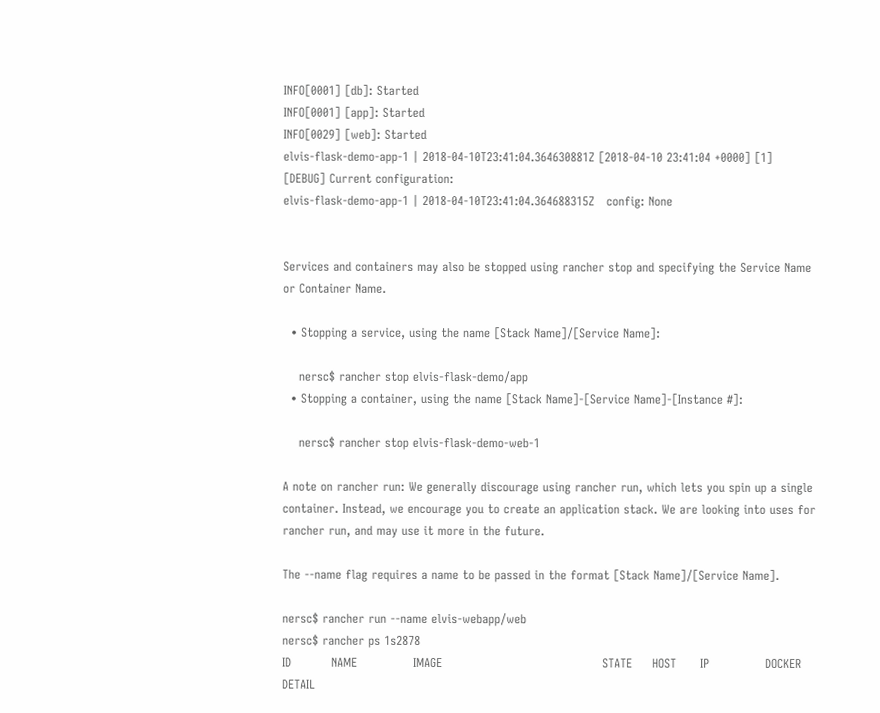INFO[0001] [db]: Started
INFO[0001] [app]: Started
INFO[0029] [web]: Started
elvis-flask-demo-app-1 | 2018-04-10T23:41:04.364630881Z [2018-04-10 23:41:04 +0000] [1] [DEBUG] Current configuration:
elvis-flask-demo-app-1 | 2018-04-10T23:41:04.364688315Z   config: None


Services and containers may also be stopped using rancher stop and specifying the Service Name or Container Name.

  • Stopping a service, using the name [Stack Name]/[Service Name]:

    nersc$ rancher stop elvis-flask-demo/app
  • Stopping a container, using the name [Stack Name]-[Service Name]-[Instance #]:

    nersc$ rancher stop elvis-flask-demo-web-1

A note on rancher run: We generally discourage using rancher run, which lets you spin up a single container. Instead, we encourage you to create an application stack. We are looking into uses for rancher run, and may use it more in the future.

The --name flag requires a name to be passed in the format [Stack Name]/[Service Name].

nersc$ rancher run --name elvis-webapp/web
nersc$ rancher ps 1s2878
ID          NAME              IMAGE                                        STATE     HOST      IP              DOCKER         DETAIL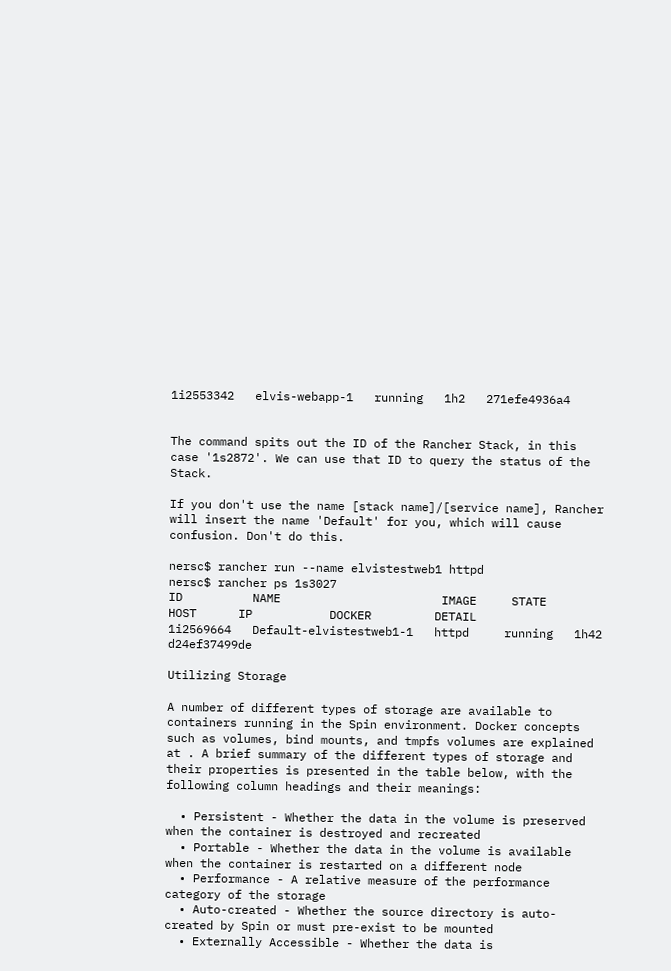1i2553342   elvis-webapp-1   running   1h2   271efe4936a4


The command spits out the ID of the Rancher Stack, in this case '1s2872'. We can use that ID to query the status of the Stack.

If you don't use the name [stack name]/[service name], Rancher will insert the name 'Default' for you, which will cause confusion. Don't do this.

nersc$ rancher run --name elvistestweb1 httpd
nersc$ rancher ps 1s3027
ID          NAME                       IMAGE     STATE     HOST      IP           DOCKER         DETAIL
1i2569664   Default-elvistestweb1-1   httpd     running   1h42   d24ef37499de

Utilizing Storage

A number of different types of storage are available to containers running in the Spin environment. Docker concepts such as volumes, bind mounts, and tmpfs volumes are explained at . A brief summary of the different types of storage and their properties is presented in the table below, with the following column headings and their meanings:

  • Persistent - Whether the data in the volume is preserved when the container is destroyed and recreated
  • Portable - Whether the data in the volume is available when the container is restarted on a different node
  • Performance - A relative measure of the performance category of the storage
  • Auto-created - Whether the source directory is auto-created by Spin or must pre-exist to be mounted
  • Externally Accessible - Whether the data is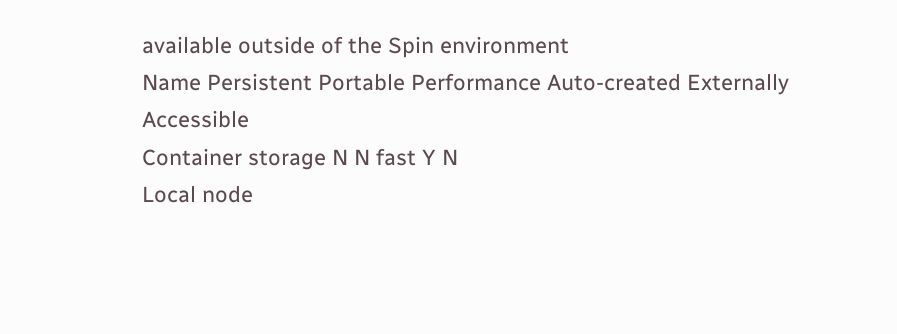available outside of the Spin environment
Name Persistent Portable Performance Auto-created Externally Accessible
Container storage N N fast Y N
Local node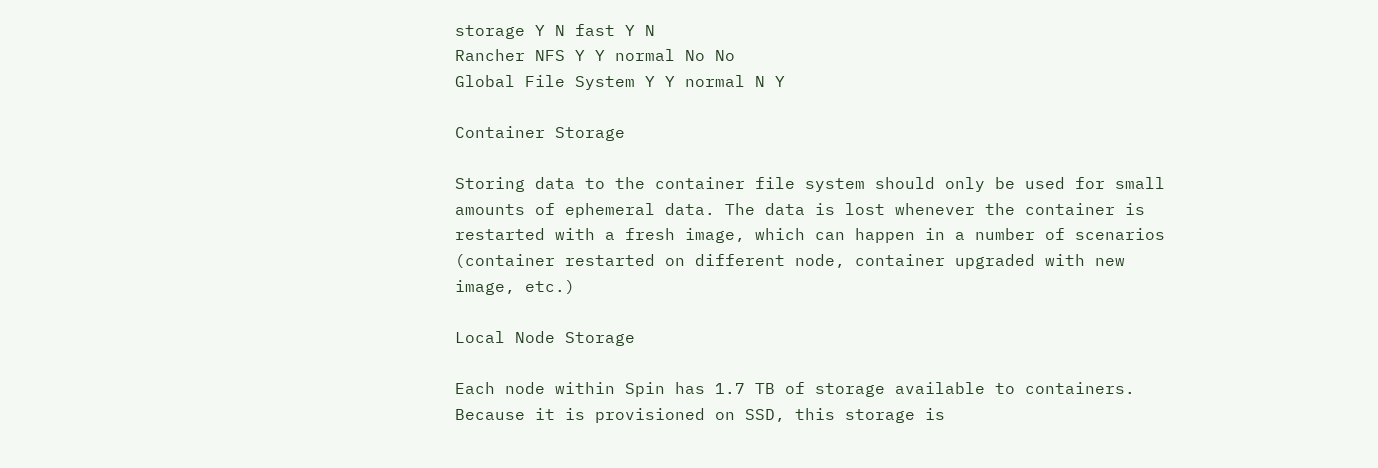storage Y N fast Y N
Rancher NFS Y Y normal No No
Global File System Y Y normal N Y

Container Storage

Storing data to the container file system should only be used for small amounts of ephemeral data. The data is lost whenever the container is restarted with a fresh image, which can happen in a number of scenarios (container restarted on different node, container upgraded with new image, etc.)

Local Node Storage

Each node within Spin has 1.7 TB of storage available to containers. Because it is provisioned on SSD, this storage is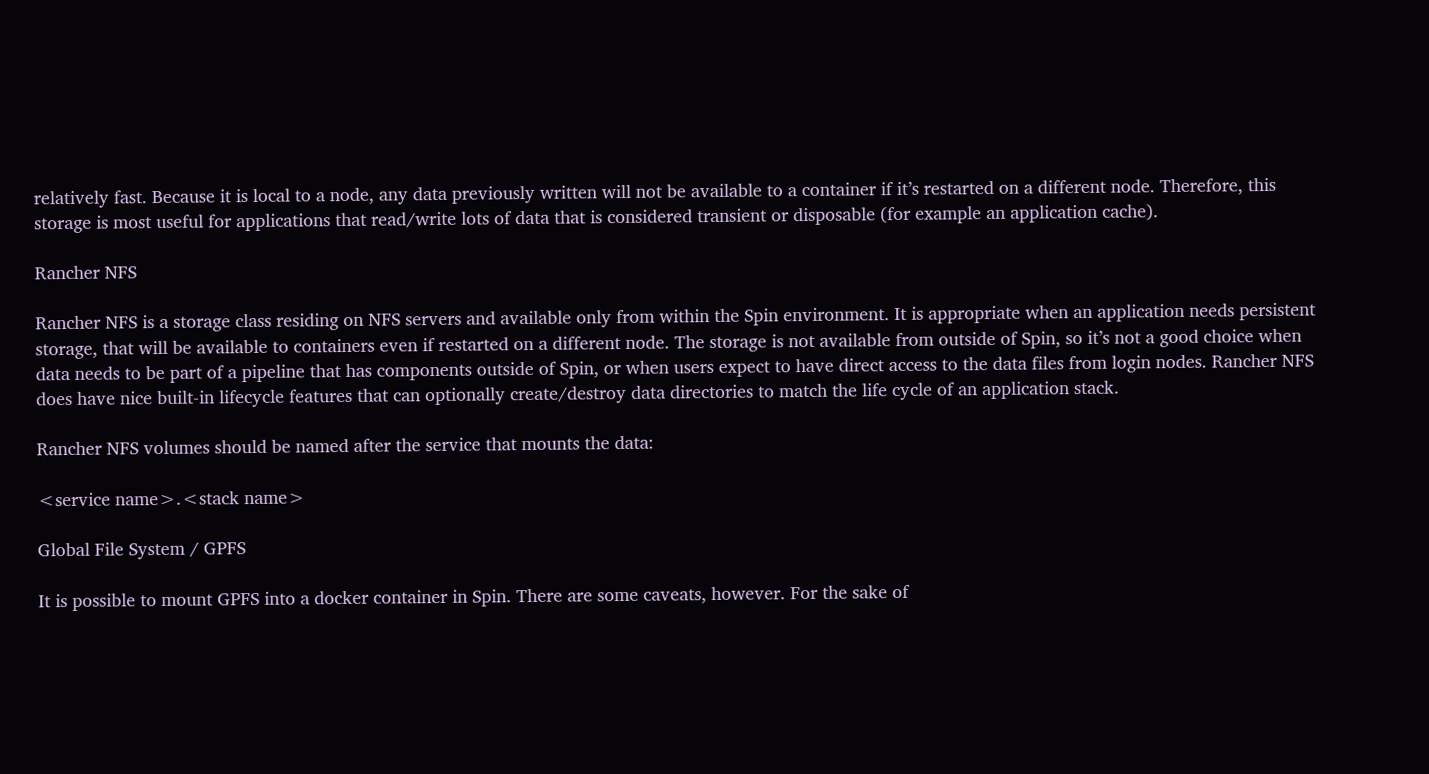relatively fast. Because it is local to a node, any data previously written will not be available to a container if it’s restarted on a different node. Therefore, this storage is most useful for applications that read/write lots of data that is considered transient or disposable (for example an application cache).

Rancher NFS

Rancher NFS is a storage class residing on NFS servers and available only from within the Spin environment. It is appropriate when an application needs persistent storage, that will be available to containers even if restarted on a different node. The storage is not available from outside of Spin, so it’s not a good choice when data needs to be part of a pipeline that has components outside of Spin, or when users expect to have direct access to the data files from login nodes. Rancher NFS does have nice built-in lifecycle features that can optionally create/destroy data directories to match the life cycle of an application stack.

Rancher NFS volumes should be named after the service that mounts the data:

<service name>.<stack name>

Global File System / GPFS

It is possible to mount GPFS into a docker container in Spin. There are some caveats, however. For the sake of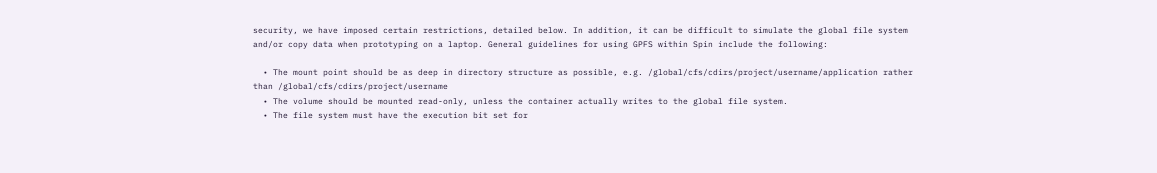security, we have imposed certain restrictions, detailed below. In addition, it can be difficult to simulate the global file system and/or copy data when prototyping on a laptop. General guidelines for using GPFS within Spin include the following:

  • The mount point should be as deep in directory structure as possible, e.g. /global/cfs/cdirs/project/username/application rather than /global/cfs/cdirs/project/username
  • The volume should be mounted read-only, unless the container actually writes to the global file system.
  • The file system must have the execution bit set for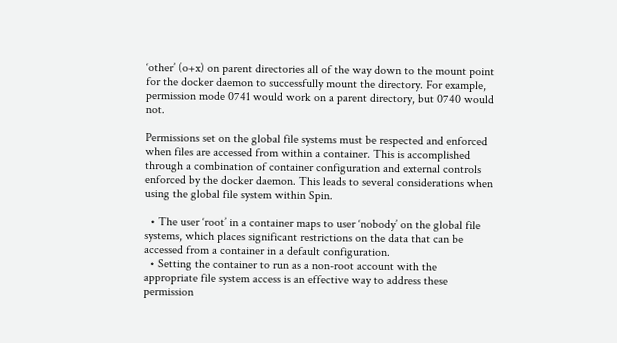‘other’ (o+x) on parent directories all of the way down to the mount point for the docker daemon to successfully mount the directory. For example, permission mode 0741 would work on a parent directory, but 0740 would not.

Permissions set on the global file systems must be respected and enforced when files are accessed from within a container. This is accomplished through a combination of container configuration and external controls enforced by the docker daemon. This leads to several considerations when using the global file system within Spin.

  • The user ‘root’ in a container maps to user ‘nobody’ on the global file systems, which places significant restrictions on the data that can be accessed from a container in a default configuration.
  • Setting the container to run as a non-root account with the appropriate file system access is an effective way to address these permission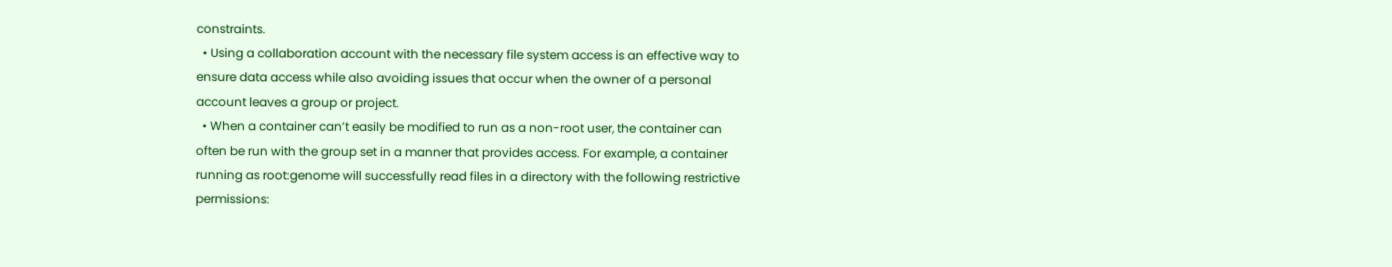constraints.
  • Using a collaboration account with the necessary file system access is an effective way to ensure data access while also avoiding issues that occur when the owner of a personal account leaves a group or project.
  • When a container can’t easily be modified to run as a non-root user, the container can often be run with the group set in a manner that provides access. For example, a container running as root:genome will successfully read files in a directory with the following restrictive permissions: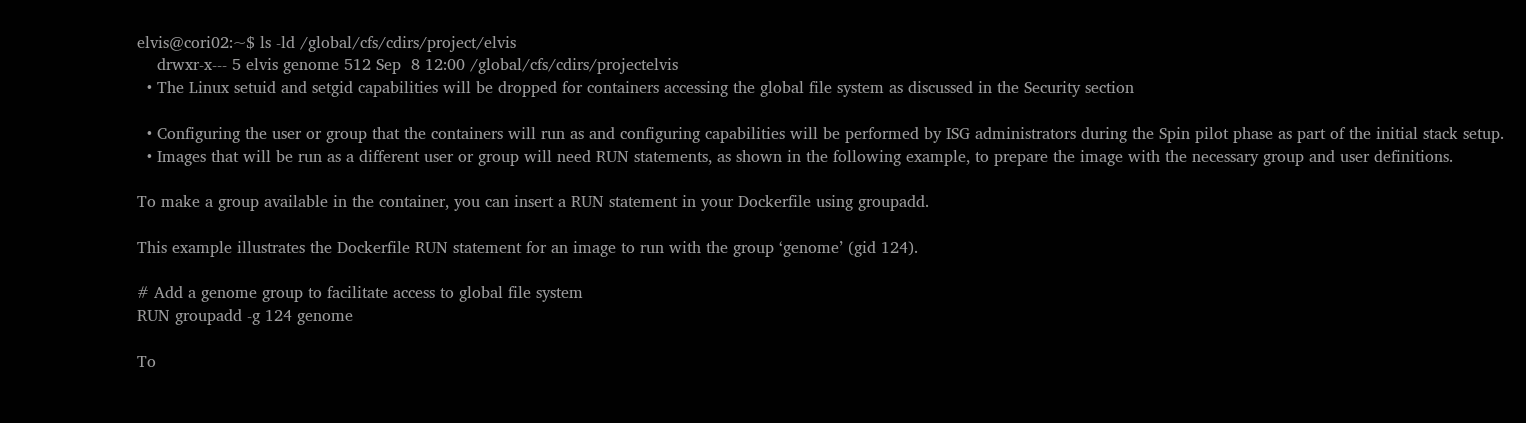elvis@cori02:~$ ls -ld /global/cfs/cdirs/project/elvis
    drwxr-x--- 5 elvis genome 512 Sep  8 12:00 /global/cfs/cdirs/projectelvis
  • The Linux setuid and setgid capabilities will be dropped for containers accessing the global file system as discussed in the Security section

  • Configuring the user or group that the containers will run as and configuring capabilities will be performed by ISG administrators during the Spin pilot phase as part of the initial stack setup.
  • Images that will be run as a different user or group will need RUN statements, as shown in the following example, to prepare the image with the necessary group and user definitions.

To make a group available in the container, you can insert a RUN statement in your Dockerfile using groupadd.

This example illustrates the Dockerfile RUN statement for an image to run with the group ‘genome’ (gid 124).

# Add a genome group to facilitate access to global file system
RUN groupadd -g 124 genome

To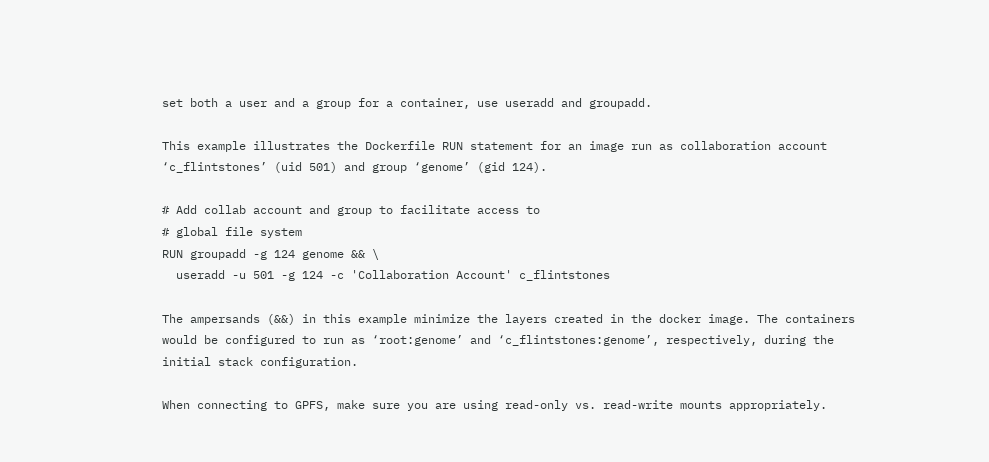set both a user and a group for a container, use useradd and groupadd.

This example illustrates the Dockerfile RUN statement for an image run as collaboration account ‘c_flintstones’ (uid 501) and group ‘genome’ (gid 124).

# Add collab account and group to facilitate access to
# global file system
RUN groupadd -g 124 genome && \
  useradd -u 501 -g 124 -c 'Collaboration Account' c_flintstones

The ampersands (&&) in this example minimize the layers created in the docker image. The containers would be configured to run as ‘root:genome’ and ‘c_flintstones:genome’, respectively, during the initial stack configuration.

When connecting to GPFS, make sure you are using read-only vs. read-write mounts appropriately.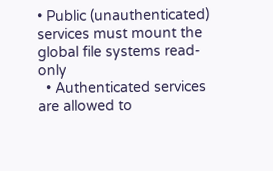• Public (unauthenticated) services must mount the global file systems read-only
  • Authenticated services are allowed to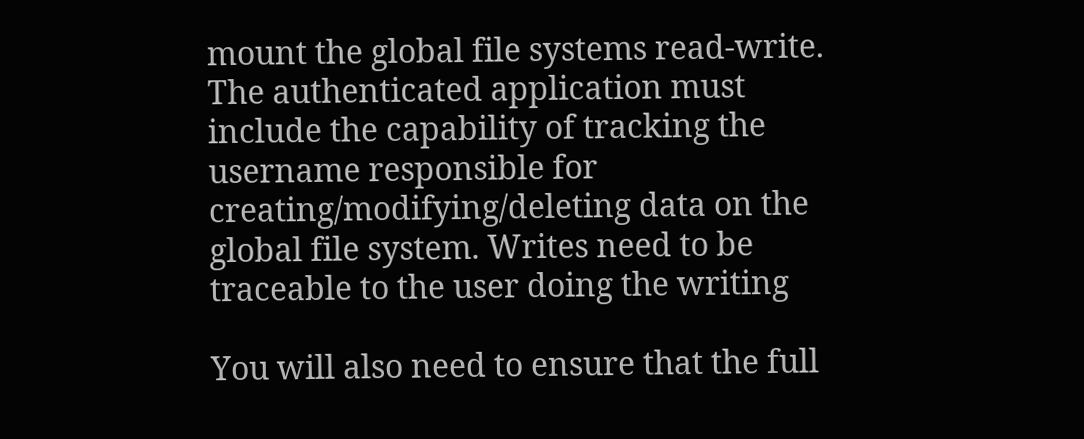mount the global file systems read-write. The authenticated application must include the capability of tracking the username responsible for creating/modifying/deleting data on the global file system. Writes need to be traceable to the user doing the writing

You will also need to ensure that the full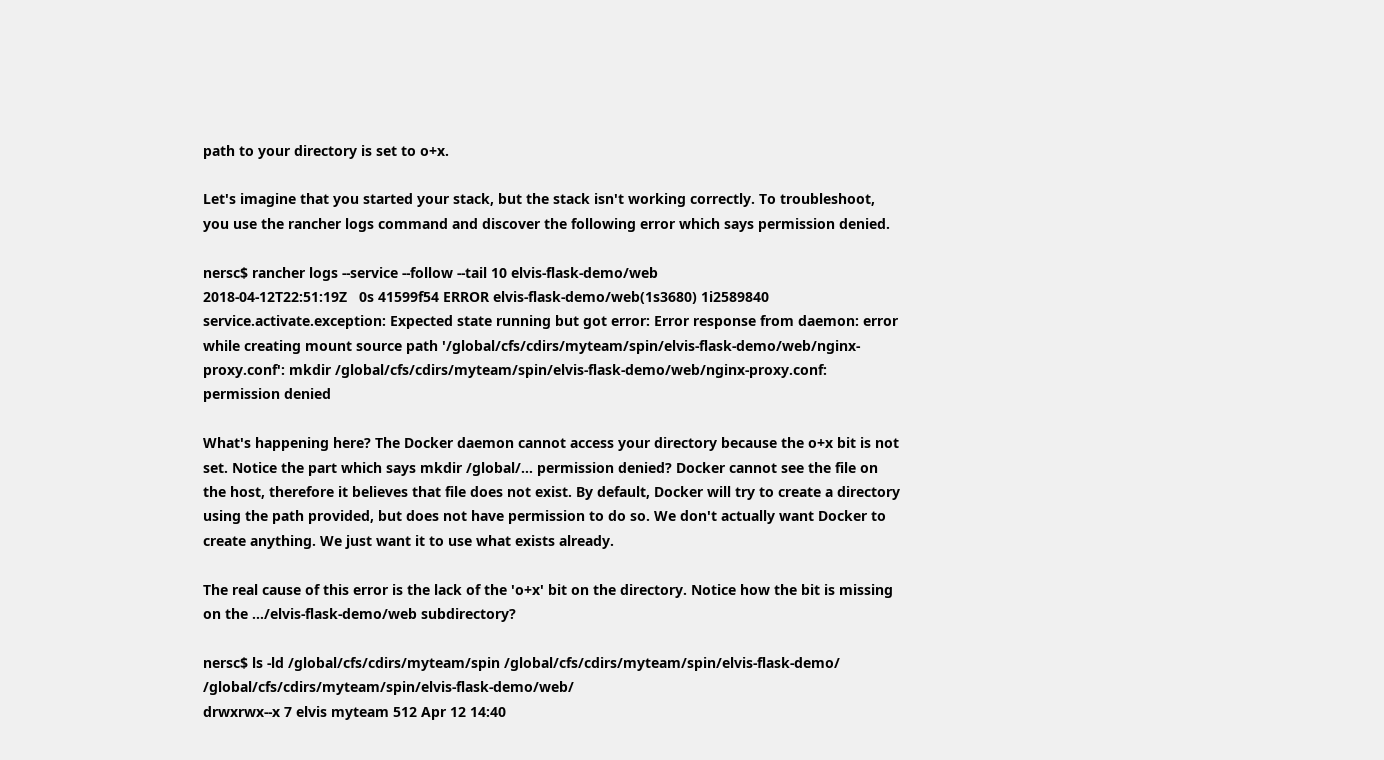path to your directory is set to o+x.

Let's imagine that you started your stack, but the stack isn't working correctly. To troubleshoot, you use the rancher logs command and discover the following error which says permission denied.

nersc$ rancher logs --service --follow --tail 10 elvis-flask-demo/web
2018-04-12T22:51:19Z   0s 41599f54 ERROR elvis-flask-demo/web(1s3680) 1i2589840 service.activate.exception: Expected state running but got error: Error response from daemon: error while creating mount source path '/global/cfs/cdirs/myteam/spin/elvis-flask-demo/web/nginx-proxy.conf': mkdir /global/cfs/cdirs/myteam/spin/elvis-flask-demo/web/nginx-proxy.conf: permission denied

What's happening here? The Docker daemon cannot access your directory because the o+x bit is not set. Notice the part which says mkdir /global/… permission denied? Docker cannot see the file on the host, therefore it believes that file does not exist. By default, Docker will try to create a directory using the path provided, but does not have permission to do so. We don't actually want Docker to create anything. We just want it to use what exists already.

The real cause of this error is the lack of the 'o+x' bit on the directory. Notice how the bit is missing on the .../elvis-flask-demo/web subdirectory?

nersc$ ls -ld /global/cfs/cdirs/myteam/spin /global/cfs/cdirs/myteam/spin/elvis-flask-demo/ /global/cfs/cdirs/myteam/spin/elvis-flask-demo/web/
drwxrwx--x 7 elvis myteam 512 Apr 12 14:40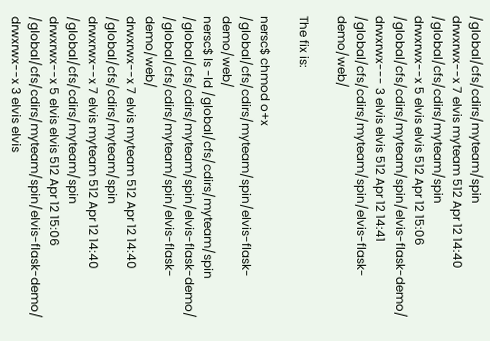/global/cfs/cdirs/myteam/spin
drwxrwx--x 7 elvis myteam 512 Apr 12 14:40 /global/cfs/cdirs/myteam/spin
drwxrwx--x 5 elvis elvis 512 Apr 12 15:06 /global/cfs/cdirs/myteam/spin/elvis-flask-demo/
drwxrwx--- 3 elvis elvis 512 Apr 12 14:41 /global/cfs/cdirs/myteam/spin/elvis-flask-demo/web/

The fix is:

nersc$ chmod o+x /global/cfs/cdirs/myteam/spin/elvis-flask-demo/web/
nersc$ ls -ld /global/cfs/cdirs/myteam/spin /global/cfs/cdirs/myteam/spin/elvis-flask-demo/ /global/cfs/cdirs/myteam/spin/elvis-flask-demo/web/
drwxrwx--x 7 elvis myteam 512 Apr 12 14:40 /global/cfs/cdirs/myteam/spin
drwxrwx--x 7 elvis myteam 512 Apr 12 14:40 /global/cfs/cdirs/myteam/spin
drwxrwx--x 5 elvis elvis 512 Apr 12 15:06 /global/cfs/cdirs/myteam/spin/elvis-flask-demo/
drwxrwx--x 3 elvis elvis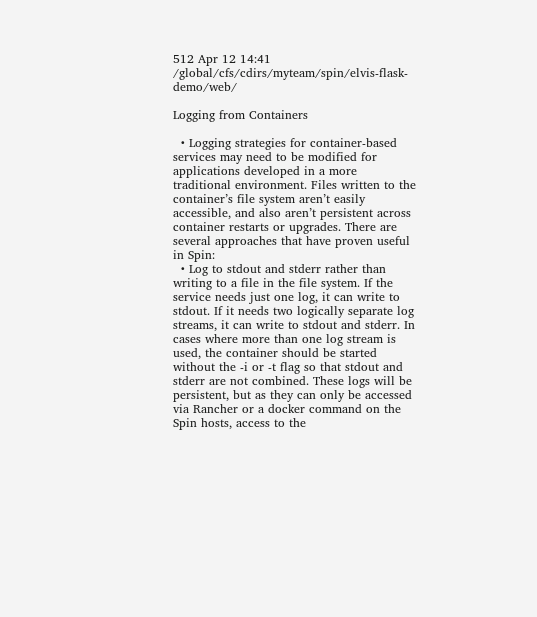512 Apr 12 14:41 /global/cfs/cdirs/myteam/spin/elvis-flask-demo/web/

Logging from Containers

  • Logging strategies for container-based services may need to be modified for applications developed in a more traditional environment. Files written to the container’s file system aren’t easily accessible, and also aren’t persistent across container restarts or upgrades. There are several approaches that have proven useful in Spin:
  • Log to stdout and stderr rather than writing to a file in the file system. If the service needs just one log, it can write to stdout. If it needs two logically separate log streams, it can write to stdout and stderr. In cases where more than one log stream is used, the container should be started without the -i or -t flag so that stdout and stderr are not combined. These logs will be persistent, but as they can only be accessed via Rancher or a docker command on the Spin hosts, access to the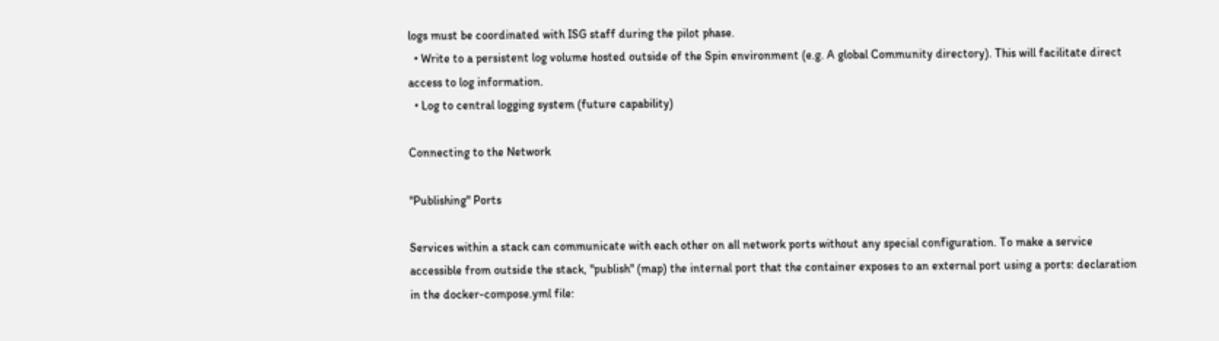logs must be coordinated with ISG staff during the pilot phase.
  • Write to a persistent log volume hosted outside of the Spin environment (e.g. A global Community directory). This will facilitate direct access to log information.
  • Log to central logging system (future capability)

Connecting to the Network

"Publishing" Ports

Services within a stack can communicate with each other on all network ports without any special configuration. To make a service accessible from outside the stack, "publish" (map) the internal port that the container exposes to an external port using a ports: declaration in the docker-compose.yml file: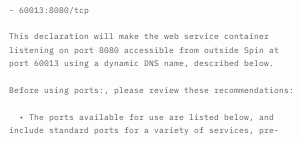- 60013:8080/tcp

This declaration will make the web service container listening on port 8080 accessible from outside Spin at port 60013 using a dynamic DNS name, described below.

Before using ports:, please review these recommendations:

  • The ports available for use are listed below, and include standard ports for a variety of services, pre-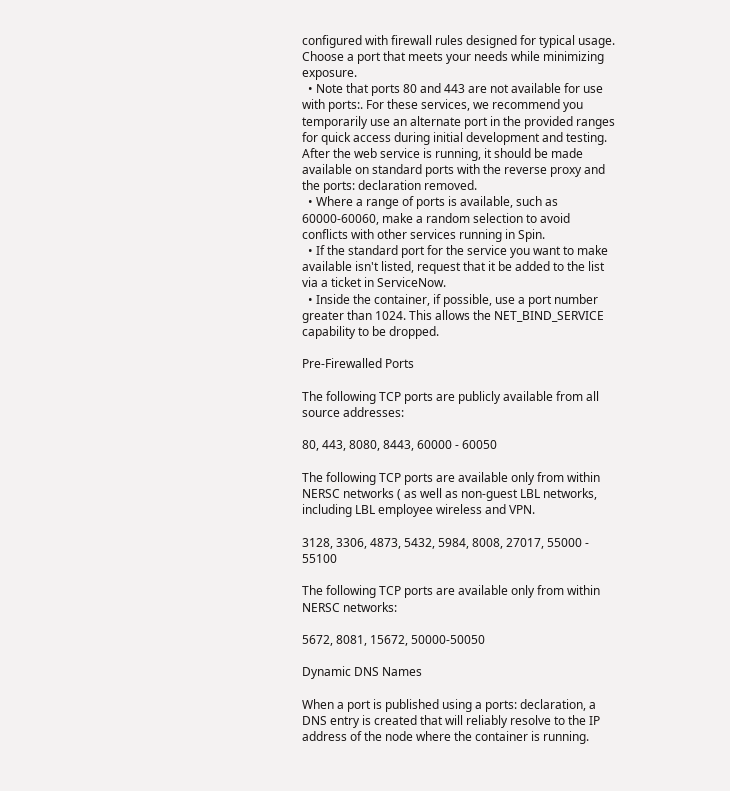configured with firewall rules designed for typical usage. Choose a port that meets your needs while minimizing exposure.
  • Note that ports 80 and 443 are not available for use with ports:. For these services, we recommend you temporarily use an alternate port in the provided ranges for quick access during initial development and testing. After the web service is running, it should be made available on standard ports with the reverse proxy and the ports: declaration removed.
  • Where a range of ports is available, such as 60000-60060, make a random selection to avoid conflicts with other services running in Spin.
  • If the standard port for the service you want to make available isn't listed, request that it be added to the list via a ticket in ServiceNow.
  • Inside the container, if possible, use a port number greater than 1024. This allows the NET_BIND_SERVICE capability to be dropped.

Pre-Firewalled Ports

The following TCP ports are publicly available from all source addresses:

80, 443, 8080, 8443, 60000 - 60050

The following TCP ports are available only from within NERSC networks ( as well as non-guest LBL networks, including LBL employee wireless and VPN.

3128, 3306, 4873, 5432, 5984, 8008, 27017, 55000 - 55100

The following TCP ports are available only from within NERSC networks:

5672, 8081, 15672, 50000-50050

Dynamic DNS Names

When a port is published using a ports: declaration, a DNS entry is created that will reliably resolve to the IP address of the node where the container is running.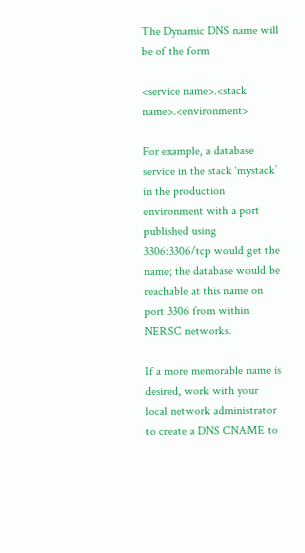The Dynamic DNS name will be of the form

<service name>.<stack name>.<environment>

For example, a database service in the stack ‘mystack’ in the production environment with a port published using 3306:3306/tcp would get the name; the database would be reachable at this name on port 3306 from within NERSC networks.

If a more memorable name is desired, work with your local network administrator to create a DNS CNAME to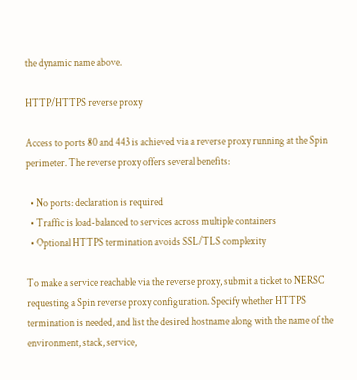the dynamic name above.

HTTP/HTTPS reverse proxy

Access to ports 80 and 443 is achieved via a reverse proxy running at the Spin perimeter. The reverse proxy offers several benefits:

  • No ports: declaration is required
  • Traffic is load-balanced to services across multiple containers
  • Optional HTTPS termination avoids SSL/TLS complexity

To make a service reachable via the reverse proxy, submit a ticket to NERSC requesting a Spin reverse proxy configuration. Specify whether HTTPS termination is needed, and list the desired hostname along with the name of the environment, stack, service,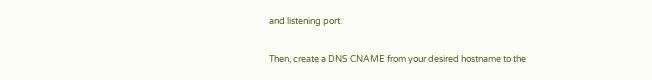and listening port.

Then, create a DNS CNAME from your desired hostname to the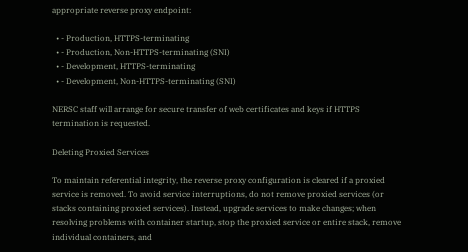appropriate reverse proxy endpoint:

  • - Production, HTTPS-terminating
  • - Production, Non-HTTPS-terminating (SNI)
  • - Development, HTTPS-terminating
  • - Development, Non-HTTPS-terminating (SNI)

NERSC staff will arrange for secure transfer of web certificates and keys if HTTPS termination is requested.

Deleting Proxied Services

To maintain referential integrity, the reverse proxy configuration is cleared if a proxied service is removed. To avoid service interruptions, do not remove proxied services (or stacks containing proxied services). Instead, upgrade services to make changes; when resolving problems with container startup, stop the proxied service or entire stack, remove individual containers, and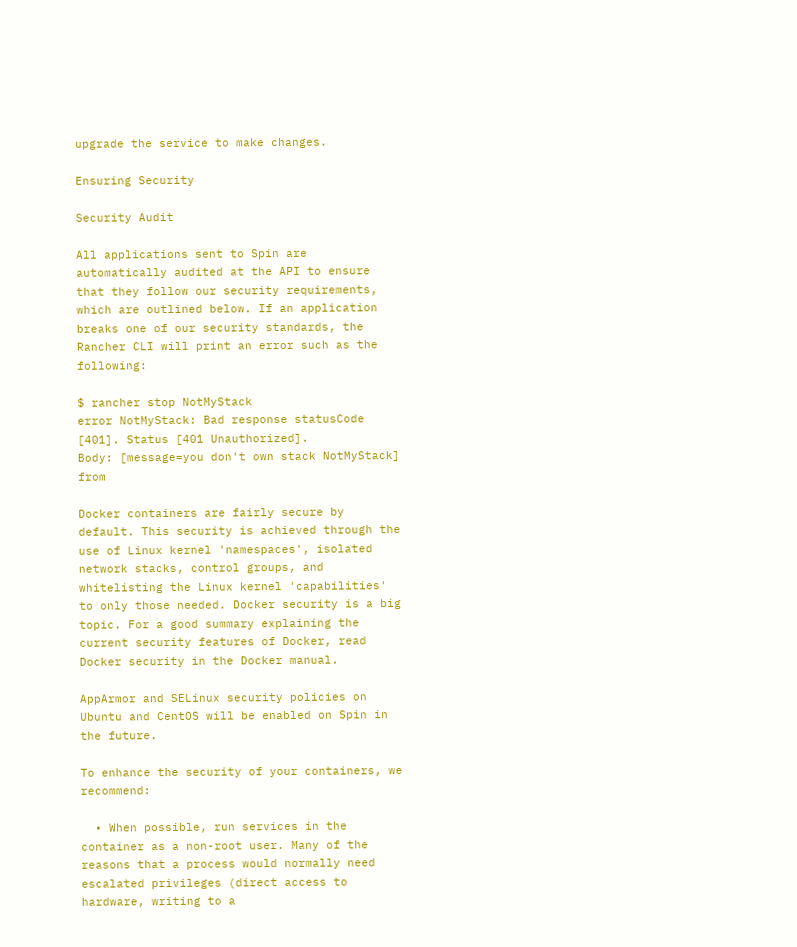upgrade the service to make changes.

Ensuring Security

Security Audit

All applications sent to Spin are automatically audited at the API to ensure that they follow our security requirements, which are outlined below. If an application breaks one of our security standards, the Rancher CLI will print an error such as the following:

$ rancher stop NotMyStack
error NotMyStack: Bad response statusCode [401]. Status [401 Unauthorized].
Body: [message=you don't own stack NotMyStack] from

Docker containers are fairly secure by default. This security is achieved through the use of Linux kernel 'namespaces', isolated network stacks, control groups, and whitelisting the Linux kernel 'capabilities' to only those needed. Docker security is a big topic. For a good summary explaining the current security features of Docker, read Docker security in the Docker manual.

AppArmor and SELinux security policies on Ubuntu and CentOS will be enabled on Spin in the future.

To enhance the security of your containers, we recommend:

  • When possible, run services in the container as a non-root user. Many of the reasons that a process would normally need escalated privileges (direct access to hardware, writing to a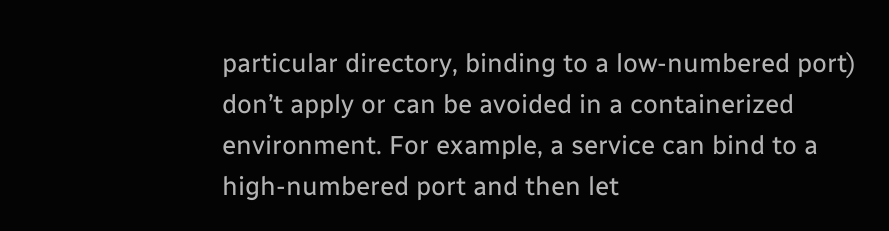particular directory, binding to a low-numbered port) don’t apply or can be avoided in a containerized environment. For example, a service can bind to a high-numbered port and then let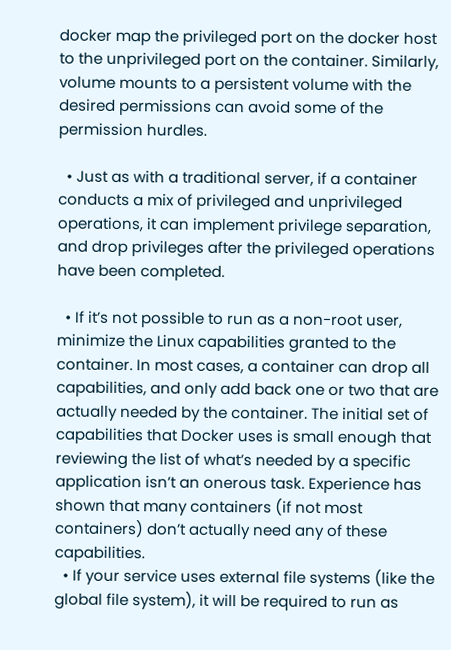docker map the privileged port on the docker host to the unprivileged port on the container. Similarly, volume mounts to a persistent volume with the desired permissions can avoid some of the permission hurdles.

  • Just as with a traditional server, if a container conducts a mix of privileged and unprivileged operations, it can implement privilege separation, and drop privileges after the privileged operations have been completed.

  • If it’s not possible to run as a non-root user, minimize the Linux capabilities granted to the container. In most cases, a container can drop all capabilities, and only add back one or two that are actually needed by the container. The initial set of capabilities that Docker uses is small enough that reviewing the list of what’s needed by a specific application isn’t an onerous task. Experience has shown that many containers (if not most containers) don’t actually need any of these capabilities.
  • If your service uses external file systems (like the global file system), it will be required to run as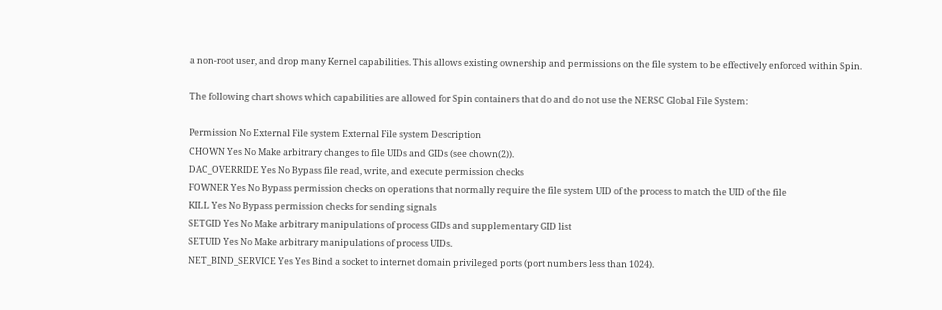a non-root user, and drop many Kernel capabilities. This allows existing ownership and permissions on the file system to be effectively enforced within Spin.

The following chart shows which capabilities are allowed for Spin containers that do and do not use the NERSC Global File System:

Permission No External File system External File system Description
CHOWN Yes No Make arbitrary changes to file UIDs and GIDs (see chown(2)).
DAC_OVERRIDE Yes No Bypass file read, write, and execute permission checks
FOWNER Yes No Bypass permission checks on operations that normally require the file system UID of the process to match the UID of the file
KILL Yes No Bypass permission checks for sending signals
SETGID Yes No Make arbitrary manipulations of process GIDs and supplementary GID list
SETUID Yes No Make arbitrary manipulations of process UIDs.
NET_BIND_SERVICE Yes Yes Bind a socket to internet domain privileged ports (port numbers less than 1024).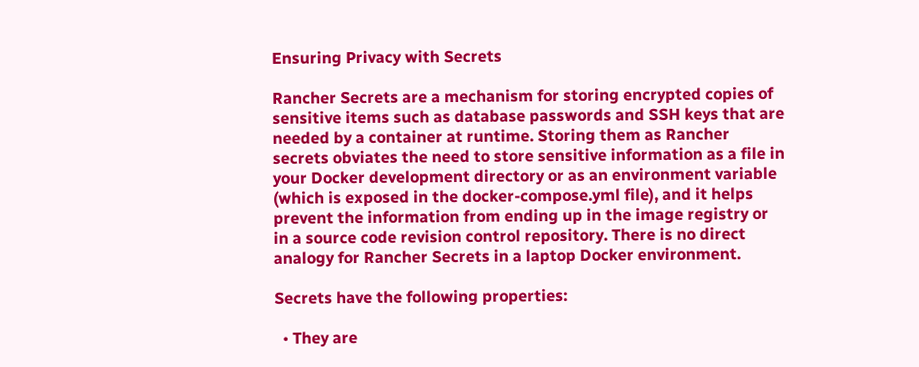Ensuring Privacy with Secrets

Rancher Secrets are a mechanism for storing encrypted copies of sensitive items such as database passwords and SSH keys that are needed by a container at runtime. Storing them as Rancher secrets obviates the need to store sensitive information as a file in your Docker development directory or as an environment variable (which is exposed in the docker-compose.yml file), and it helps prevent the information from ending up in the image registry or in a source code revision control repository. There is no direct analogy for Rancher Secrets in a laptop Docker environment.

Secrets have the following properties:

  • They are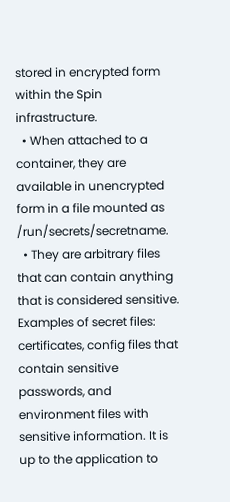stored in encrypted form within the Spin infrastructure.
  • When attached to a container, they are available in unencrypted form in a file mounted as /run/secrets/secretname.
  • They are arbitrary files that can contain anything that is considered sensitive. Examples of secret files: certificates, config files that contain sensitive passwords, and environment files with sensitive information. It is up to the application to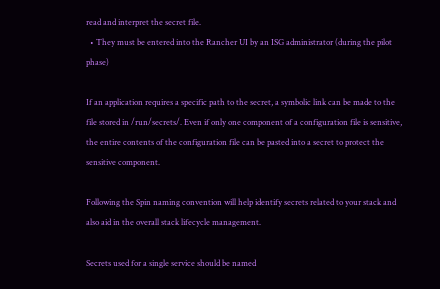read and interpret the secret file.
  • They must be entered into the Rancher UI by an ISG administrator (during the pilot phase)

If an application requires a specific path to the secret, a symbolic link can be made to the file stored in /run/secrets/. Even if only one component of a configuration file is sensitive, the entire contents of the configuration file can be pasted into a secret to protect the sensitive component.

Following the Spin naming convention will help identify secrets related to your stack and also aid in the overall stack lifecycle management.

Secrets used for a single service should be named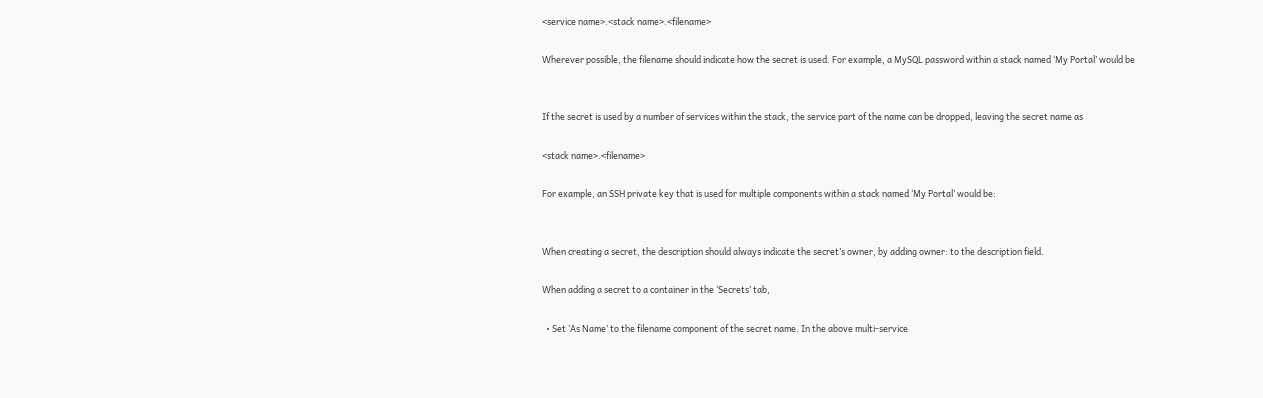<service name>.<stack name>.<filename>

Wherever possible, the filename should indicate how the secret is used. For example, a MySQL password within a stack named ‘My Portal’ would be


If the secret is used by a number of services within the stack, the service part of the name can be dropped, leaving the secret name as

<stack name>.<filename>

For example, an SSH private key that is used for multiple components within a stack named ‘My Portal’ would be:


When creating a secret, the description should always indicate the secret’s owner, by adding owner: to the description field.

When adding a secret to a container in the ‘Secrets’ tab,

  • Set ‘As Name’ to the filename component of the secret name. In the above multi-service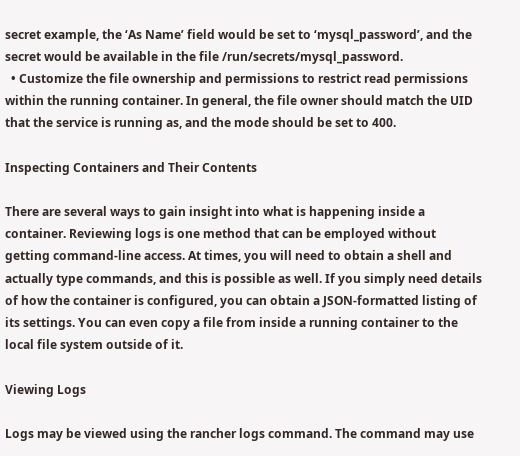secret example, the ‘As Name’ field would be set to ‘mysql_password’, and the secret would be available in the file /run/secrets/mysql_password.
  • Customize the file ownership and permissions to restrict read permissions within the running container. In general, the file owner should match the UID that the service is running as, and the mode should be set to 400.

Inspecting Containers and Their Contents

There are several ways to gain insight into what is happening inside a container. Reviewing logs is one method that can be employed without getting command-line access. At times, you will need to obtain a shell and actually type commands, and this is possible as well. If you simply need details of how the container is configured, you can obtain a JSON-formatted listing of its settings. You can even copy a file from inside a running container to the local file system outside of it.

Viewing Logs

Logs may be viewed using the rancher logs command. The command may use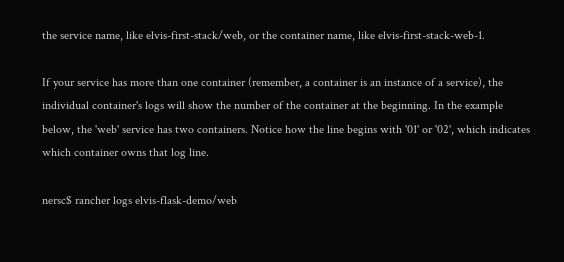the service name, like elvis-first-stack/web, or the container name, like elvis-first-stack-web-1.

If your service has more than one container (remember, a container is an instance of a service), the individual container's logs will show the number of the container at the beginning. In the example below, the 'web' service has two containers. Notice how the line begins with '01' or '02', which indicates which container owns that log line.

nersc$ rancher logs elvis-flask-demo/web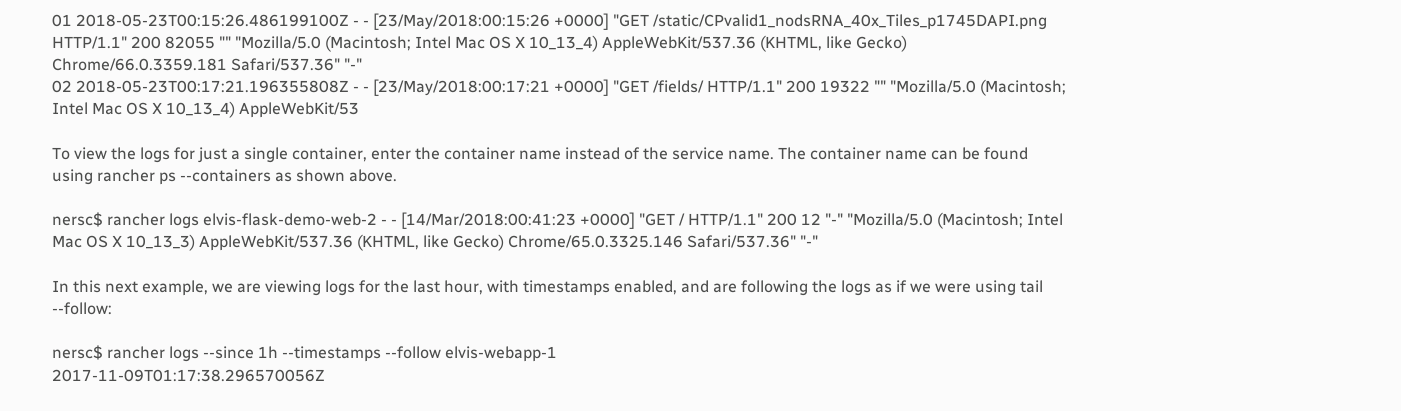01 2018-05-23T00:15:26.486199100Z - - [23/May/2018:00:15:26 +0000] "GET /static/CPvalid1_nodsRNA_40x_Tiles_p1745DAPI.png HTTP/1.1" 200 82055 "" "Mozilla/5.0 (Macintosh; Intel Mac OS X 10_13_4) AppleWebKit/537.36 (KHTML, like Gecko) Chrome/66.0.3359.181 Safari/537.36" "-"
02 2018-05-23T00:17:21.196355808Z - - [23/May/2018:00:17:21 +0000] "GET /fields/ HTTP/1.1" 200 19322 "" "Mozilla/5.0 (Macintosh; Intel Mac OS X 10_13_4) AppleWebKit/53

To view the logs for just a single container, enter the container name instead of the service name. The container name can be found using rancher ps --containers as shown above.

nersc$ rancher logs elvis-flask-demo-web-2 - - [14/Mar/2018:00:41:23 +0000] "GET / HTTP/1.1" 200 12 "-" "Mozilla/5.0 (Macintosh; Intel Mac OS X 10_13_3) AppleWebKit/537.36 (KHTML, like Gecko) Chrome/65.0.3325.146 Safari/537.36" "-"

In this next example, we are viewing logs for the last hour, with timestamps enabled, and are following the logs as if we were using tail --follow:

nersc$ rancher logs --since 1h --timestamps --follow elvis-webapp-1
2017-11-09T01:17:38.296570056Z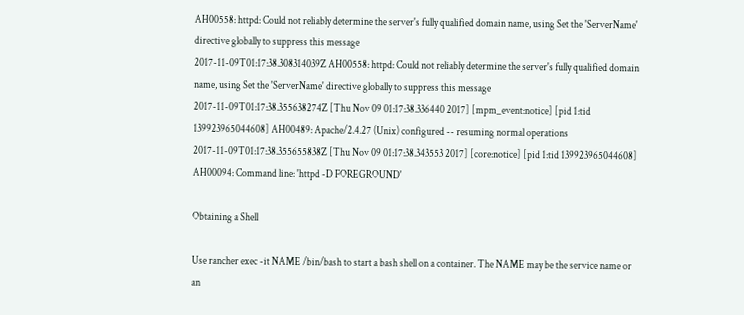AH00558: httpd: Could not reliably determine the server's fully qualified domain name, using Set the 'ServerName' directive globally to suppress this message
2017-11-09T01:17:38.308314039Z AH00558: httpd: Could not reliably determine the server's fully qualified domain name, using Set the 'ServerName' directive globally to suppress this message
2017-11-09T01:17:38.355638274Z [Thu Nov 09 01:17:38.336440 2017] [mpm_event:notice] [pid 1:tid 139923965044608] AH00489: Apache/2.4.27 (Unix) configured -- resuming normal operations
2017-11-09T01:17:38.355655838Z [Thu Nov 09 01:17:38.343553 2017] [core:notice] [pid 1:tid 139923965044608] AH00094: Command line: 'httpd -D FOREGROUND'

Obtaining a Shell

Use rancher exec -it NAME /bin/bash to start a bash shell on a container. The NAME may be the service name or an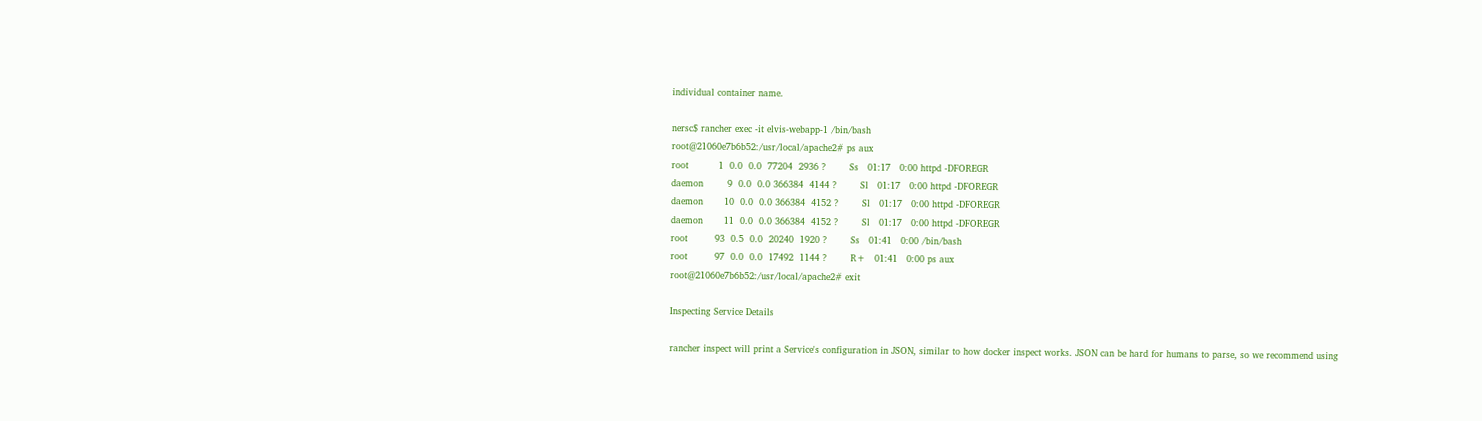individual container name.

nersc$ rancher exec -it elvis-webapp-1 /bin/bash
root@21060e7b6b52:/usr/local/apache2# ps aux
root          1  0.0  0.0  77204  2936 ?        Ss   01:17   0:00 httpd -DFOREGR
daemon        9  0.0  0.0 366384  4144 ?        Sl   01:17   0:00 httpd -DFOREGR
daemon       10  0.0  0.0 366384  4152 ?        Sl   01:17   0:00 httpd -DFOREGR
daemon       11  0.0  0.0 366384  4152 ?        Sl   01:17   0:00 httpd -DFOREGR
root         93  0.5  0.0  20240  1920 ?        Ss   01:41   0:00 /bin/bash
root         97  0.0  0.0  17492  1144 ?        R+   01:41   0:00 ps aux
root@21060e7b6b52:/usr/local/apache2# exit

Inspecting Service Details

rancher inspect will print a Service's configuration in JSON, similar to how docker inspect works. JSON can be hard for humans to parse, so we recommend using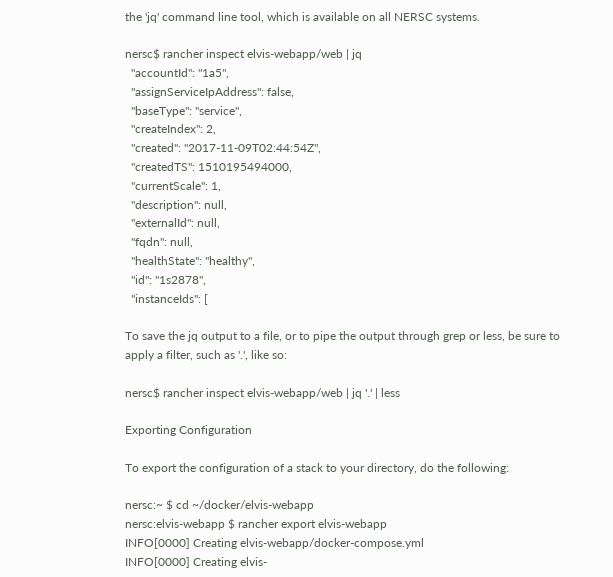the 'jq' command line tool, which is available on all NERSC systems.

nersc$ rancher inspect elvis-webapp/web | jq
  "accountId": "1a5",
  "assignServiceIpAddress": false,
  "baseType": "service",
  "createIndex": 2,
  "created": "2017-11-09T02:44:54Z",
  "createdTS": 1510195494000,
  "currentScale": 1,
  "description": null,
  "externalId": null,
  "fqdn": null,
  "healthState": "healthy",
  "id": "1s2878",
  "instanceIds": [

To save the jq output to a file, or to pipe the output through grep or less, be sure to apply a filter, such as '.', like so:

nersc$ rancher inspect elvis-webapp/web | jq '.' | less

Exporting Configuration

To export the configuration of a stack to your directory, do the following:

nersc:~ $ cd ~/docker/elvis-webapp
nersc:elvis-webapp $ rancher export elvis-webapp
INFO[0000] Creating elvis-webapp/docker-compose.yml
INFO[0000] Creating elvis-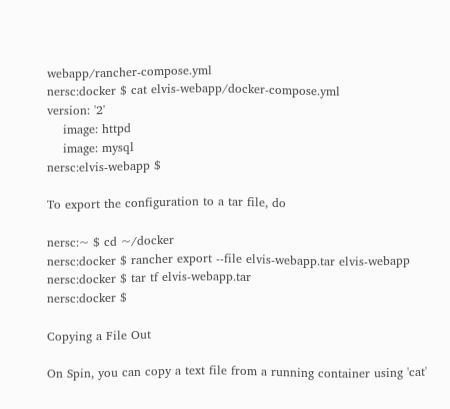webapp/rancher-compose.yml
nersc:docker $ cat elvis-webapp/docker-compose.yml
version: '2'
    image: httpd
    image: mysql
nersc:elvis-webapp $

To export the configuration to a tar file, do

nersc:~ $ cd ~/docker
nersc:docker $ rancher export --file elvis-webapp.tar elvis-webapp
nersc:docker $ tar tf elvis-webapp.tar
nersc:docker $

Copying a File Out

On Spin, you can copy a text file from a running container using 'cat'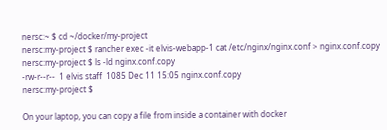nersc:~ $ cd ~/docker/my-project
nersc:my-project $ rancher exec -it elvis-webapp-1 cat /etc/nginx/nginx.conf > nginx.conf.copy
nersc:my-project $ ls -ld nginx.conf.copy
-rw-r--r--  1 elvis staff  1085 Dec 11 15:05 nginx.conf.copy
nersc:my-project $

On your laptop, you can copy a file from inside a container with docker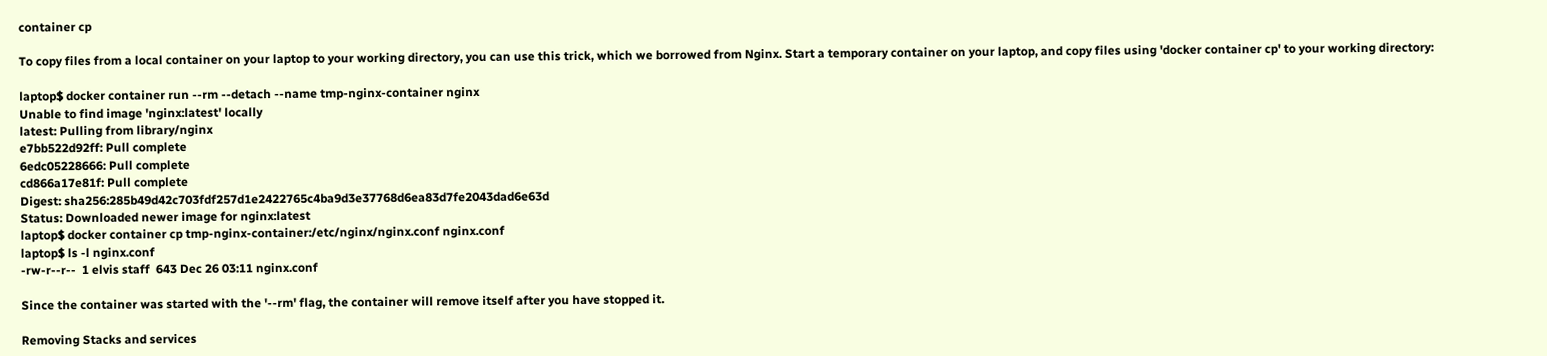container cp

To copy files from a local container on your laptop to your working directory, you can use this trick, which we borrowed from Nginx. Start a temporary container on your laptop, and copy files using 'docker container cp' to your working directory:

laptop$ docker container run --rm --detach --name tmp-nginx-container nginx
Unable to find image 'nginx:latest' locally
latest: Pulling from library/nginx
e7bb522d92ff: Pull complete
6edc05228666: Pull complete
cd866a17e81f: Pull complete
Digest: sha256:285b49d42c703fdf257d1e2422765c4ba9d3e37768d6ea83d7fe2043dad6e63d
Status: Downloaded newer image for nginx:latest
laptop$ docker container cp tmp-nginx-container:/etc/nginx/nginx.conf nginx.conf
laptop$ ls -l nginx.conf
-rw-r--r--  1 elvis staff  643 Dec 26 03:11 nginx.conf

Since the container was started with the '--rm' flag, the container will remove itself after you have stopped it.

Removing Stacks and services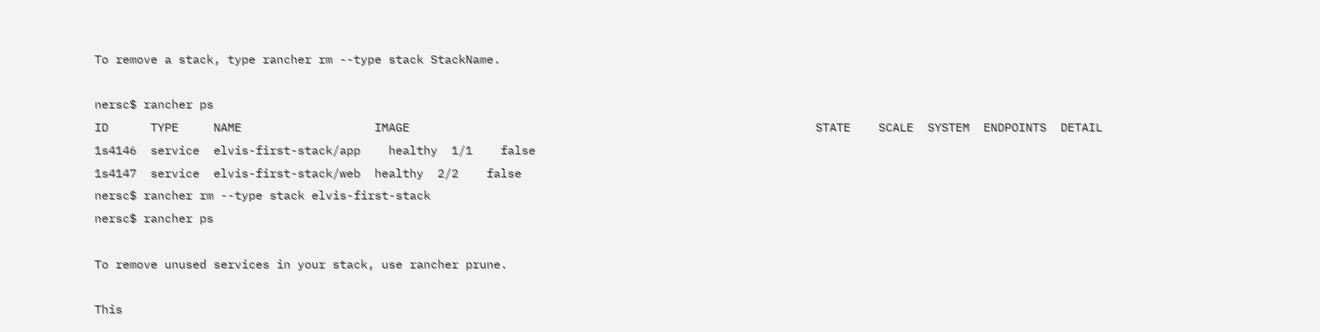To remove a stack, type rancher rm --type stack StackName.

nersc$ rancher ps
ID      TYPE     NAME                   IMAGE                                                          STATE    SCALE  SYSTEM  ENDPOINTS  DETAIL
1s4146  service  elvis-first-stack/app    healthy  1/1    false
1s4147  service  elvis-first-stack/web  healthy  2/2    false
nersc$ rancher rm --type stack elvis-first-stack
nersc$ rancher ps

To remove unused services in your stack, use rancher prune.

This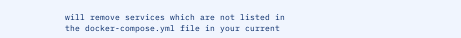will remove services which are not listed in the docker-compose.yml file in your current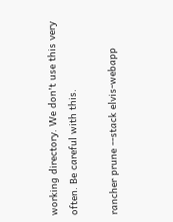working directory. We don't use this very often. Be careful with this.

rancher prune --stack elvis-webapp